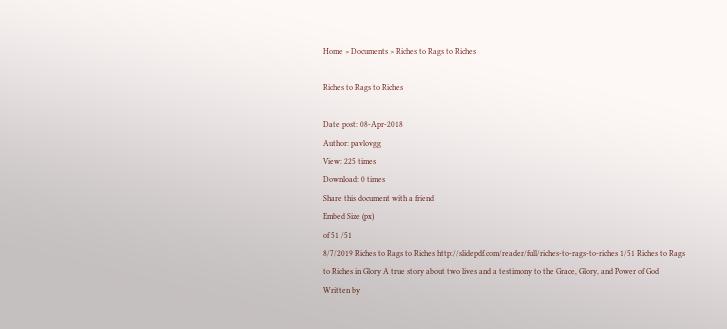Home > Documents > Riches to Rags to Riches

Riches to Rags to Riches

Date post: 08-Apr-2018
Author: pavlovgg
View: 225 times
Download: 0 times
Share this document with a friend
Embed Size (px)
of 51 /51
8/7/2019 Riches to Rags to Riches http://slidepdf.com/reader/full/riches-to-rags-to-riches 1/51 Riches to Rags to Riches in Glory A true story about two lives and a testimony to the Grace, Glory, and Power of God Written by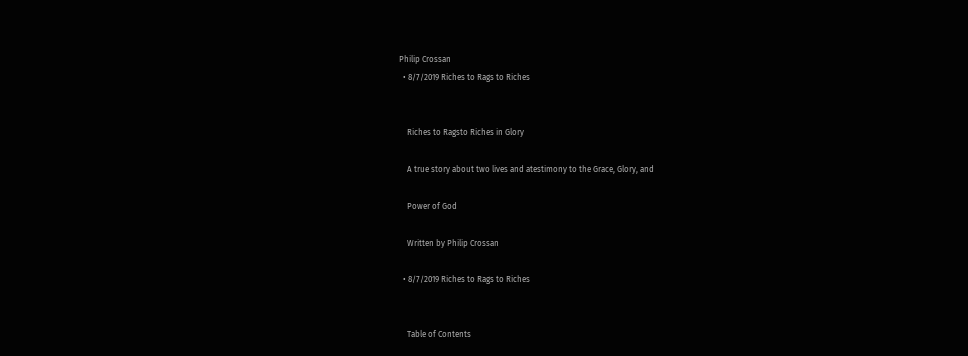Philip Crossan
  • 8/7/2019 Riches to Rags to Riches


    Riches to Ragsto Riches in Glory

    A true story about two lives and atestimony to the Grace, Glory, and

    Power of God

    Written by Philip Crossan

  • 8/7/2019 Riches to Rags to Riches


    Table of Contents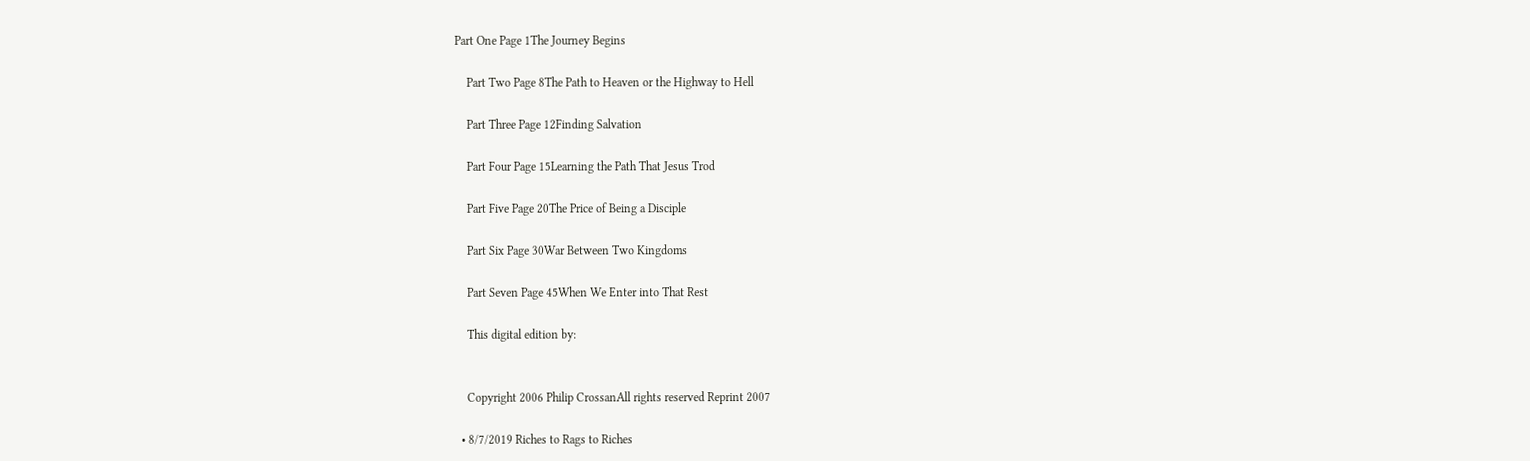Part One Page 1The Journey Begins

    Part Two Page 8The Path to Heaven or the Highway to Hell

    Part Three Page 12Finding Salvation

    Part Four Page 15Learning the Path That Jesus Trod

    Part Five Page 20The Price of Being a Disciple

    Part Six Page 30War Between Two Kingdoms

    Part Seven Page 45When We Enter into That Rest

    This digital edition by:


    Copyright 2006 Philip CrossanAll rights reserved Reprint 2007

  • 8/7/2019 Riches to Rags to Riches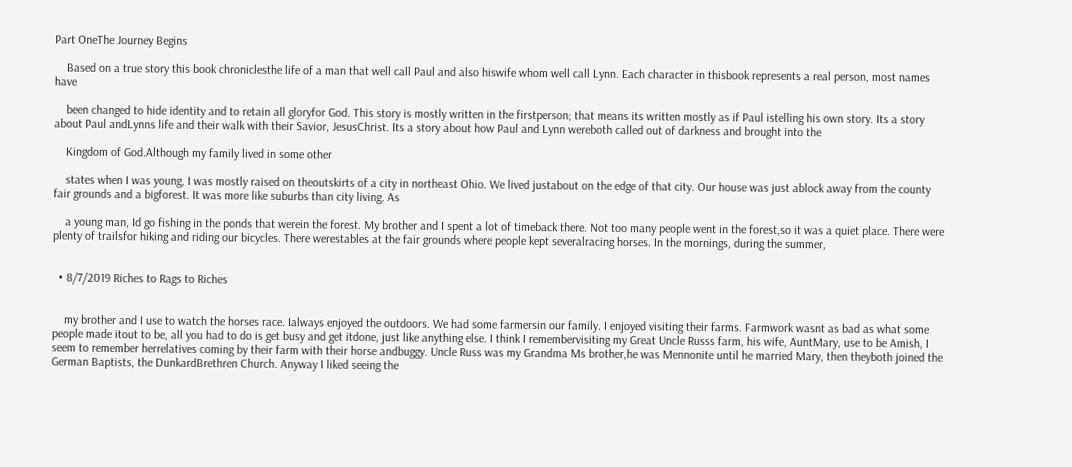Part OneThe Journey Begins

    Based on a true story this book chroniclesthe life of a man that well call Paul and also hiswife whom well call Lynn. Each character in thisbook represents a real person, most names have

    been changed to hide identity and to retain all gloryfor God. This story is mostly written in the firstperson; that means its written mostly as if Paul istelling his own story. Its a story about Paul andLynns life and their walk with their Savior, JesusChrist. Its a story about how Paul and Lynn wereboth called out of darkness and brought into the

    Kingdom of God.Although my family lived in some other

    states when I was young, I was mostly raised on theoutskirts of a city in northeast Ohio. We lived justabout on the edge of that city. Our house was just ablock away from the county fair grounds and a bigforest. It was more like suburbs than city living. As

    a young man, Id go fishing in the ponds that werein the forest. My brother and I spent a lot of timeback there. Not too many people went in the forest,so it was a quiet place. There were plenty of trailsfor hiking and riding our bicycles. There werestables at the fair grounds where people kept severalracing horses. In the mornings, during the summer,


  • 8/7/2019 Riches to Rags to Riches


    my brother and I use to watch the horses race. Ialways enjoyed the outdoors. We had some farmersin our family. I enjoyed visiting their farms. Farmwork wasnt as bad as what some people made itout to be, all you had to do is get busy and get itdone, just like anything else. I think I remembervisiting my Great Uncle Russs farm, his wife, AuntMary, use to be Amish, I seem to remember herrelatives coming by their farm with their horse andbuggy. Uncle Russ was my Grandma Ms brother,he was Mennonite until he married Mary, then theyboth joined the German Baptists, the DunkardBrethren Church. Anyway I liked seeing the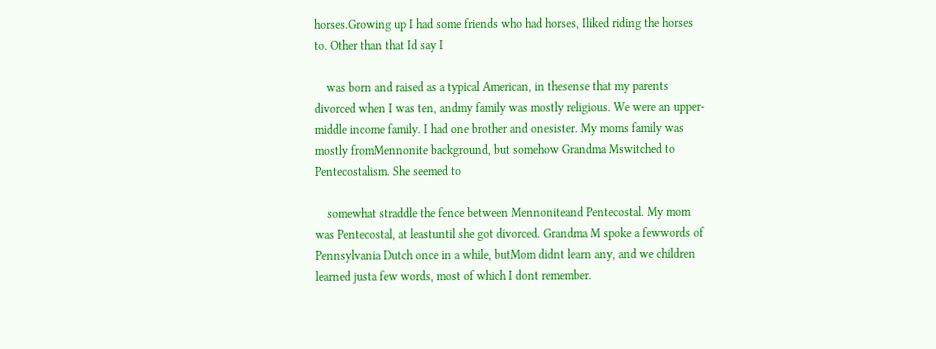horses.Growing up I had some friends who had horses, Iliked riding the horses to. Other than that Id say I

    was born and raised as a typical American, in thesense that my parents divorced when I was ten, andmy family was mostly religious. We were an upper-middle income family. I had one brother and onesister. My moms family was mostly fromMennonite background, but somehow Grandma Mswitched to Pentecostalism. She seemed to

    somewhat straddle the fence between Mennoniteand Pentecostal. My mom was Pentecostal, at leastuntil she got divorced. Grandma M spoke a fewwords of Pennsylvania Dutch once in a while, butMom didnt learn any, and we children learned justa few words, most of which I dont remember.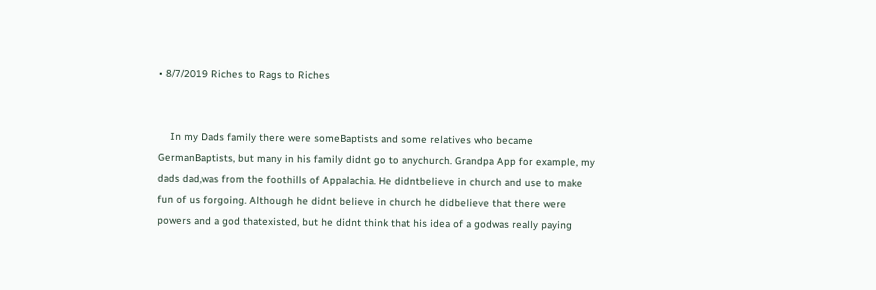• 8/7/2019 Riches to Rags to Riches


    In my Dads family there were someBaptists and some relatives who became GermanBaptists, but many in his family didnt go to anychurch. Grandpa App for example, my dads dad,was from the foothills of Appalachia. He didntbelieve in church and use to make fun of us forgoing. Although he didnt believe in church he didbelieve that there were powers and a god thatexisted, but he didnt think that his idea of a godwas really paying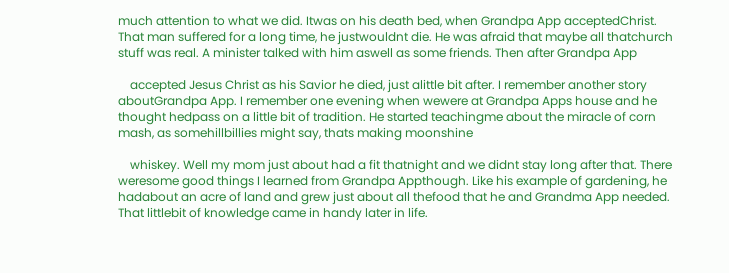much attention to what we did. Itwas on his death bed, when Grandpa App acceptedChrist. That man suffered for a long time, he justwouldnt die. He was afraid that maybe all thatchurch stuff was real. A minister talked with him aswell as some friends. Then after Grandpa App

    accepted Jesus Christ as his Savior he died, just alittle bit after. I remember another story aboutGrandpa App. I remember one evening when wewere at Grandpa Apps house and he thought hedpass on a little bit of tradition. He started teachingme about the miracle of corn mash, as somehillbillies might say, thats making moonshine

    whiskey. Well my mom just about had a fit thatnight and we didnt stay long after that. There weresome good things I learned from Grandpa Appthough. Like his example of gardening, he hadabout an acre of land and grew just about all thefood that he and Grandma App needed. That littlebit of knowledge came in handy later in life.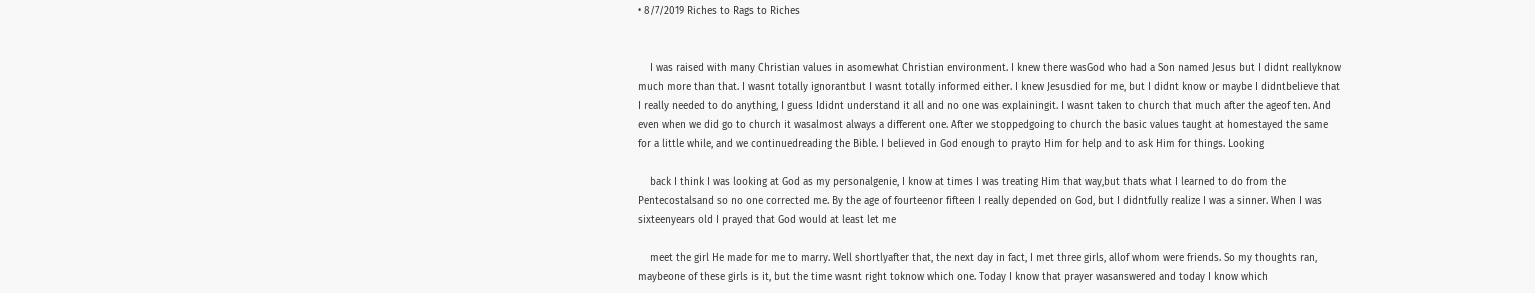• 8/7/2019 Riches to Rags to Riches


    I was raised with many Christian values in asomewhat Christian environment. I knew there wasGod who had a Son named Jesus but I didnt reallyknow much more than that. I wasnt totally ignorantbut I wasnt totally informed either. I knew Jesusdied for me, but I didnt know or maybe I didntbelieve that I really needed to do anything, I guess Ididnt understand it all and no one was explainingit. I wasnt taken to church that much after the ageof ten. And even when we did go to church it wasalmost always a different one. After we stoppedgoing to church the basic values taught at homestayed the same for a little while, and we continuedreading the Bible. I believed in God enough to prayto Him for help and to ask Him for things. Looking

    back I think I was looking at God as my personalgenie, I know at times I was treating Him that way,but thats what I learned to do from the Pentecostalsand so no one corrected me. By the age of fourteenor fifteen I really depended on God, but I didntfully realize I was a sinner. When I was sixteenyears old I prayed that God would at least let me

    meet the girl He made for me to marry. Well shortlyafter that, the next day in fact, I met three girls, allof whom were friends. So my thoughts ran, maybeone of these girls is it, but the time wasnt right toknow which one. Today I know that prayer wasanswered and today I know which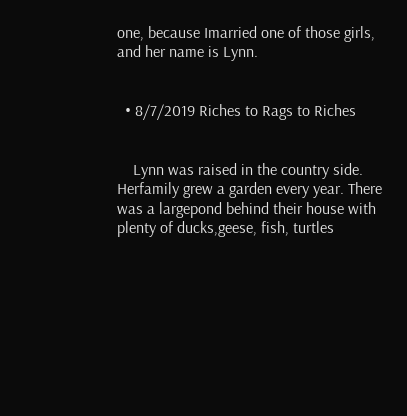one, because Imarried one of those girls, and her name is Lynn.


  • 8/7/2019 Riches to Rags to Riches


    Lynn was raised in the country side. Herfamily grew a garden every year. There was a largepond behind their house with plenty of ducks,geese, fish, turtles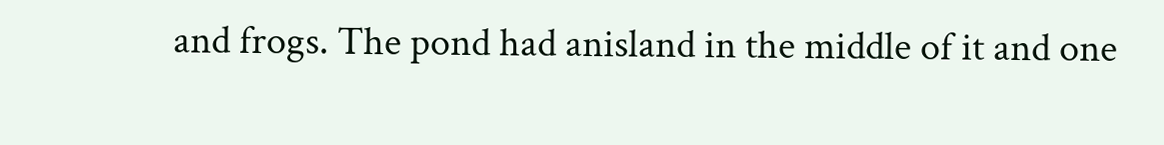and frogs. The pond had anisland in the middle of it and one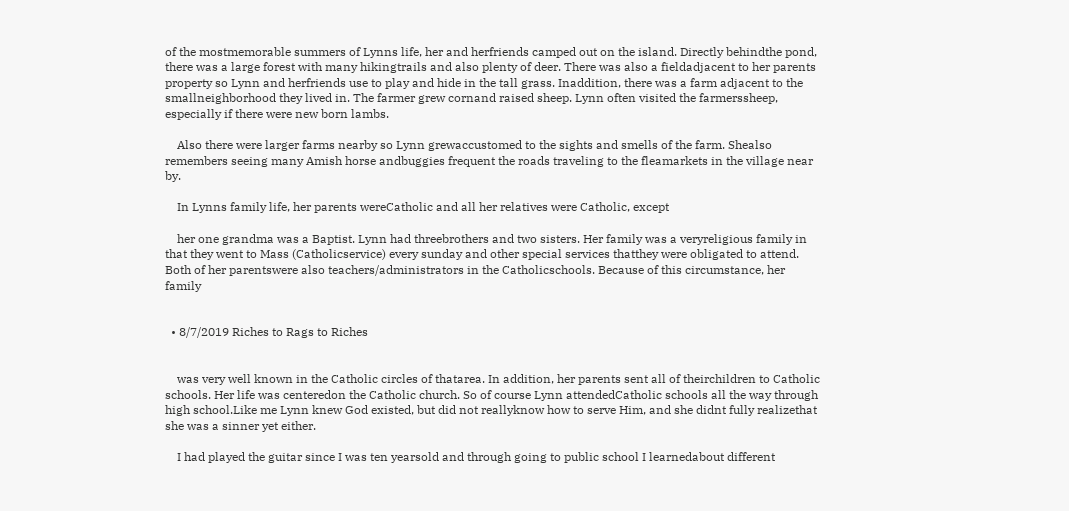of the mostmemorable summers of Lynns life, her and herfriends camped out on the island. Directly behindthe pond, there was a large forest with many hikingtrails and also plenty of deer. There was also a fieldadjacent to her parents property so Lynn and herfriends use to play and hide in the tall grass. Inaddition, there was a farm adjacent to the smallneighborhood they lived in. The farmer grew cornand raised sheep. Lynn often visited the farmerssheep, especially if there were new born lambs.

    Also there were larger farms nearby so Lynn grewaccustomed to the sights and smells of the farm. Shealso remembers seeing many Amish horse andbuggies frequent the roads traveling to the fleamarkets in the village near by.

    In Lynns family life, her parents wereCatholic and all her relatives were Catholic, except

    her one grandma was a Baptist. Lynn had threebrothers and two sisters. Her family was a veryreligious family in that they went to Mass (Catholicservice) every sunday and other special services thatthey were obligated to attend. Both of her parentswere also teachers/administrators in the Catholicschools. Because of this circumstance, her family


  • 8/7/2019 Riches to Rags to Riches


    was very well known in the Catholic circles of thatarea. In addition, her parents sent all of theirchildren to Catholic schools. Her life was centeredon the Catholic church. So of course Lynn attendedCatholic schools all the way through high school.Like me Lynn knew God existed, but did not reallyknow how to serve Him, and she didnt fully realizethat she was a sinner yet either.

    I had played the guitar since I was ten yearsold and through going to public school I learnedabout different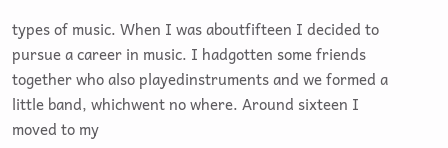types of music. When I was aboutfifteen I decided to pursue a career in music. I hadgotten some friends together who also playedinstruments and we formed a little band, whichwent no where. Around sixteen I moved to my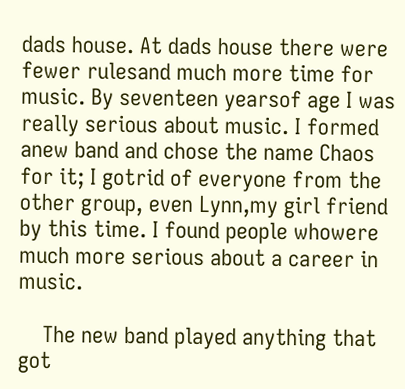dads house. At dads house there were fewer rulesand much more time for music. By seventeen yearsof age I was really serious about music. I formed anew band and chose the name Chaos for it; I gotrid of everyone from the other group, even Lynn,my girl friend by this time. I found people whowere much more serious about a career in music.

    The new band played anything that got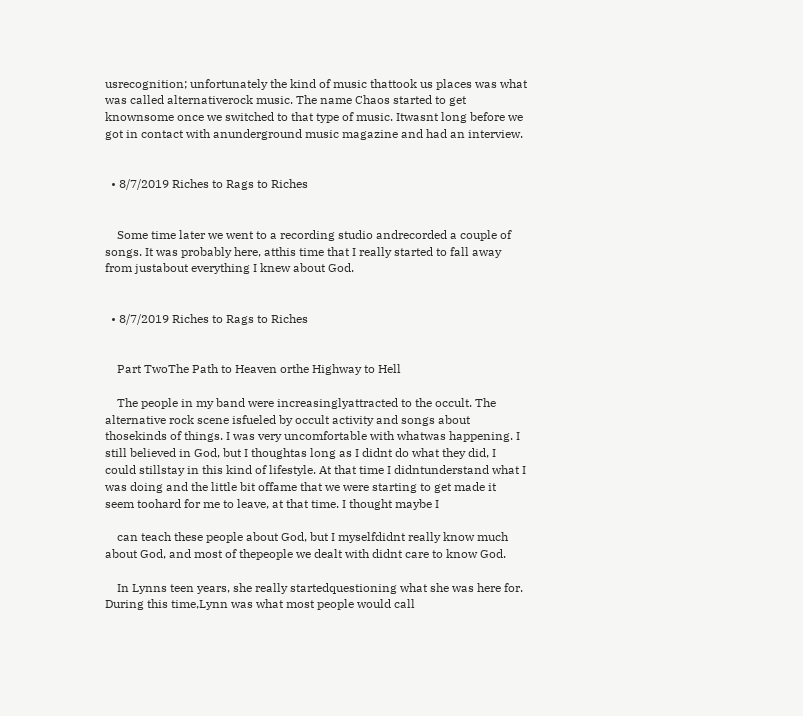usrecognition; unfortunately the kind of music thattook us places was what was called alternativerock music. The name Chaos started to get knownsome once we switched to that type of music. Itwasnt long before we got in contact with anunderground music magazine and had an interview.


  • 8/7/2019 Riches to Rags to Riches


    Some time later we went to a recording studio andrecorded a couple of songs. It was probably here, atthis time that I really started to fall away from justabout everything I knew about God.


  • 8/7/2019 Riches to Rags to Riches


    Part TwoThe Path to Heaven orthe Highway to Hell

    The people in my band were increasinglyattracted to the occult. The alternative rock scene isfueled by occult activity and songs about thosekinds of things. I was very uncomfortable with whatwas happening. I still believed in God, but I thoughtas long as I didnt do what they did, I could stillstay in this kind of lifestyle. At that time I didntunderstand what I was doing and the little bit offame that we were starting to get made it seem toohard for me to leave, at that time. I thought maybe I

    can teach these people about God, but I myselfdidnt really know much about God, and most of thepeople we dealt with didnt care to know God.

    In Lynns teen years, she really startedquestioning what she was here for. During this time,Lynn was what most people would call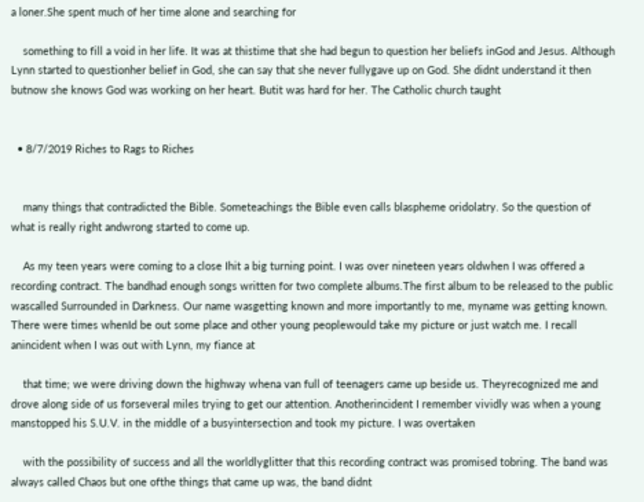a loner.She spent much of her time alone and searching for

    something to fill a void in her life. It was at thistime that she had begun to question her beliefs inGod and Jesus. Although Lynn started to questionher belief in God, she can say that she never fullygave up on God. She didnt understand it then butnow she knows God was working on her heart. Butit was hard for her. The Catholic church taught


  • 8/7/2019 Riches to Rags to Riches


    many things that contradicted the Bible. Someteachings the Bible even calls blaspheme oridolatry. So the question of what is really right andwrong started to come up.

    As my teen years were coming to a close Ihit a big turning point. I was over nineteen years oldwhen I was offered a recording contract. The bandhad enough songs written for two complete albums.The first album to be released to the public wascalled Surrounded in Darkness. Our name wasgetting known and more importantly to me, myname was getting known. There were times whenId be out some place and other young peoplewould take my picture or just watch me. I recall anincident when I was out with Lynn, my fiance at

    that time; we were driving down the highway whena van full of teenagers came up beside us. Theyrecognized me and drove along side of us forseveral miles trying to get our attention. Anotherincident I remember vividly was when a young manstopped his S.U.V. in the middle of a busyintersection and took my picture. I was overtaken

    with the possibility of success and all the worldlyglitter that this recording contract was promised tobring. The band was always called Chaos but one ofthe things that came up was, the band didnt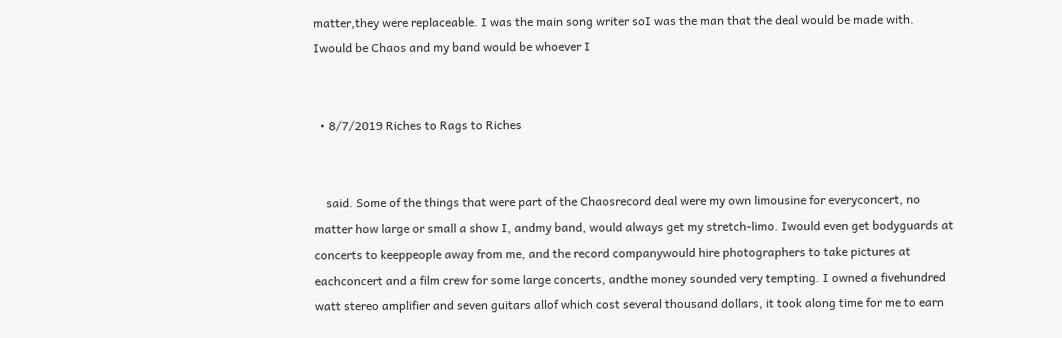matter,they were replaceable. I was the main song writer soI was the man that the deal would be made with. Iwould be Chaos and my band would be whoever I


  • 8/7/2019 Riches to Rags to Riches


    said. Some of the things that were part of the Chaosrecord deal were my own limousine for everyconcert, no matter how large or small a show I, andmy band, would always get my stretch-limo. Iwould even get bodyguards at concerts to keeppeople away from me, and the record companywould hire photographers to take pictures at eachconcert and a film crew for some large concerts, andthe money sounded very tempting. I owned a fivehundred watt stereo amplifier and seven guitars allof which cost several thousand dollars, it took along time for me to earn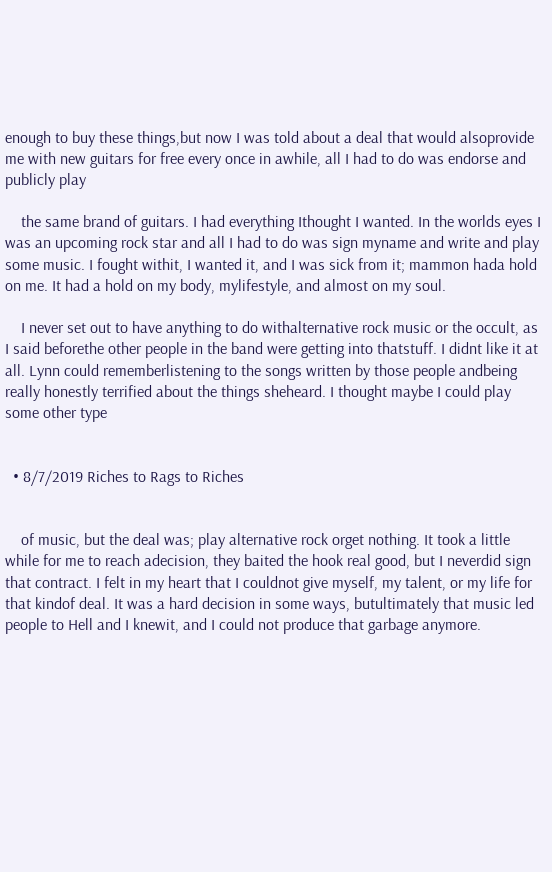enough to buy these things,but now I was told about a deal that would alsoprovide me with new guitars for free every once in awhile, all I had to do was endorse and publicly play

    the same brand of guitars. I had everything Ithought I wanted. In the worlds eyes I was an upcoming rock star and all I had to do was sign myname and write and play some music. I fought withit, I wanted it, and I was sick from it; mammon hada hold on me. It had a hold on my body, mylifestyle, and almost on my soul.

    I never set out to have anything to do withalternative rock music or the occult, as I said beforethe other people in the band were getting into thatstuff. I didnt like it at all. Lynn could rememberlistening to the songs written by those people andbeing really honestly terrified about the things sheheard. I thought maybe I could play some other type


  • 8/7/2019 Riches to Rags to Riches


    of music, but the deal was; play alternative rock orget nothing. It took a little while for me to reach adecision, they baited the hook real good, but I neverdid sign that contract. I felt in my heart that I couldnot give myself, my talent, or my life for that kindof deal. It was a hard decision in some ways, butultimately that music led people to Hell and I knewit, and I could not produce that garbage anymore.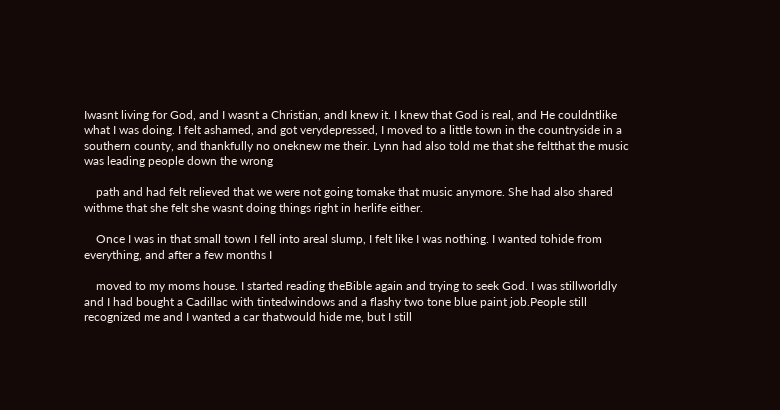Iwasnt living for God, and I wasnt a Christian, andI knew it. I knew that God is real, and He couldntlike what I was doing. I felt ashamed, and got verydepressed, I moved to a little town in the countryside in a southern county, and thankfully no oneknew me their. Lynn had also told me that she feltthat the music was leading people down the wrong

    path and had felt relieved that we were not going tomake that music anymore. She had also shared withme that she felt she wasnt doing things right in herlife either.

    Once I was in that small town I fell into areal slump, I felt like I was nothing. I wanted tohide from everything, and after a few months I

    moved to my moms house. I started reading theBible again and trying to seek God. I was stillworldly and I had bought a Cadillac with tintedwindows and a flashy two tone blue paint job.People still recognized me and I wanted a car thatwould hide me, but I still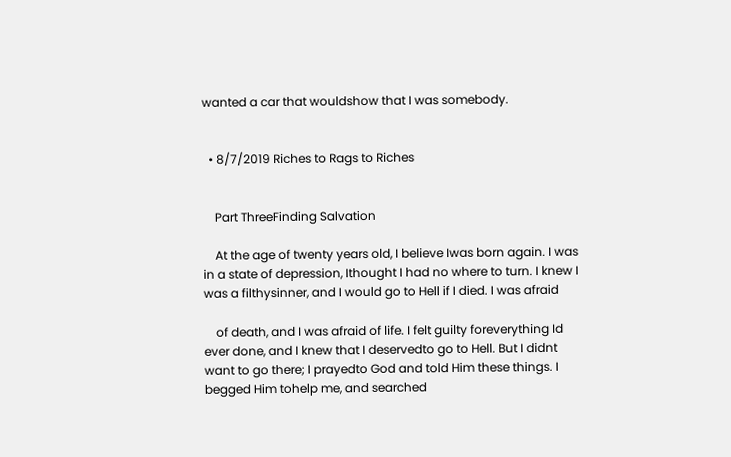wanted a car that wouldshow that I was somebody.


  • 8/7/2019 Riches to Rags to Riches


    Part ThreeFinding Salvation

    At the age of twenty years old, I believe Iwas born again. I was in a state of depression, Ithought I had no where to turn. I knew I was a filthysinner, and I would go to Hell if I died. I was afraid

    of death, and I was afraid of life. I felt guilty foreverything Id ever done, and I knew that I deservedto go to Hell. But I didnt want to go there; I prayedto God and told Him these things. I begged Him tohelp me, and searched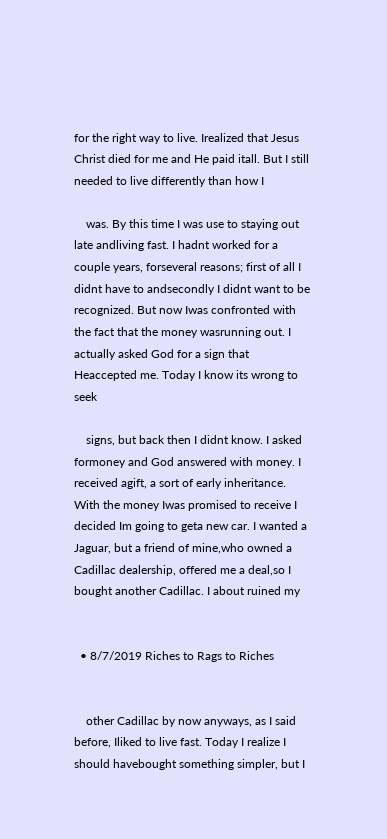for the right way to live. Irealized that Jesus Christ died for me and He paid itall. But I still needed to live differently than how I

    was. By this time I was use to staying out late andliving fast. I hadnt worked for a couple years, forseveral reasons; first of all I didnt have to andsecondly I didnt want to be recognized. But now Iwas confronted with the fact that the money wasrunning out. I actually asked God for a sign that Heaccepted me. Today I know its wrong to seek

    signs, but back then I didnt know. I asked formoney and God answered with money. I received agift, a sort of early inheritance. With the money Iwas promised to receive I decided Im going to geta new car. I wanted a Jaguar, but a friend of mine,who owned a Cadillac dealership, offered me a deal,so I bought another Cadillac. I about ruined my


  • 8/7/2019 Riches to Rags to Riches


    other Cadillac by now anyways, as I said before, Iliked to live fast. Today I realize I should havebought something simpler, but I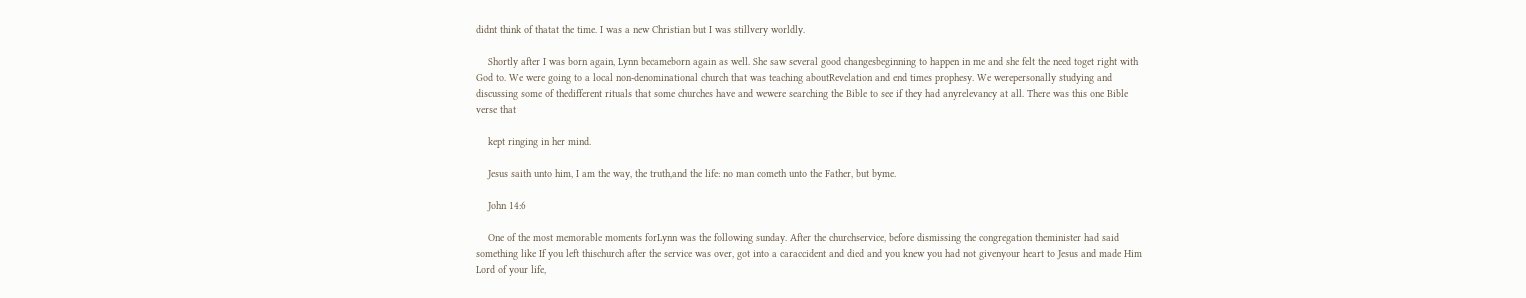didnt think of thatat the time. I was a new Christian but I was stillvery worldly.

    Shortly after I was born again, Lynn becameborn again as well. She saw several good changesbeginning to happen in me and she felt the need toget right with God to. We were going to a local non-denominational church that was teaching aboutRevelation and end times prophesy. We werepersonally studying and discussing some of thedifferent rituals that some churches have and wewere searching the Bible to see if they had anyrelevancy at all. There was this one Bible verse that

    kept ringing in her mind.

    Jesus saith unto him, I am the way, the truth,and the life: no man cometh unto the Father, but byme.

    John 14:6

    One of the most memorable moments forLynn was the following sunday. After the churchservice, before dismissing the congregation theminister had said something like If you left thischurch after the service was over, got into a caraccident and died and you knew you had not givenyour heart to Jesus and made Him Lord of your life,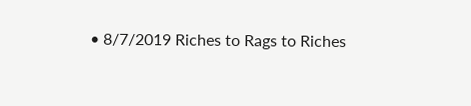• 8/7/2019 Riches to Rags to Riches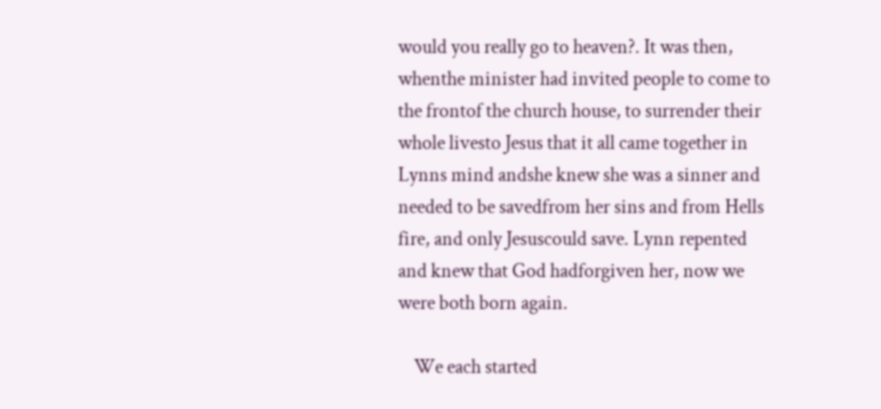would you really go to heaven?. It was then, whenthe minister had invited people to come to the frontof the church house, to surrender their whole livesto Jesus that it all came together in Lynns mind andshe knew she was a sinner and needed to be savedfrom her sins and from Hells fire, and only Jesuscould save. Lynn repented and knew that God hadforgiven her, now we were both born again.

    We each started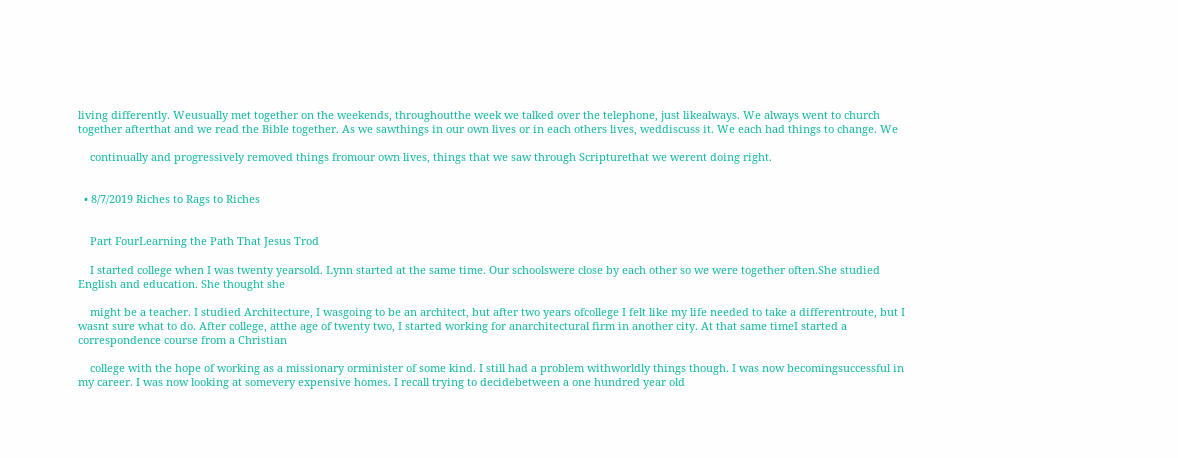living differently. Weusually met together on the weekends, throughoutthe week we talked over the telephone, just likealways. We always went to church together afterthat and we read the Bible together. As we sawthings in our own lives or in each others lives, weddiscuss it. We each had things to change. We

    continually and progressively removed things fromour own lives, things that we saw through Scripturethat we werent doing right.


  • 8/7/2019 Riches to Rags to Riches


    Part FourLearning the Path That Jesus Trod

    I started college when I was twenty yearsold. Lynn started at the same time. Our schoolswere close by each other so we were together often.She studied English and education. She thought she

    might be a teacher. I studied Architecture, I wasgoing to be an architect, but after two years ofcollege I felt like my life needed to take a differentroute, but I wasnt sure what to do. After college, atthe age of twenty two, I started working for anarchitectural firm in another city. At that same timeI started a correspondence course from a Christian

    college with the hope of working as a missionary orminister of some kind. I still had a problem withworldly things though. I was now becomingsuccessful in my career. I was now looking at somevery expensive homes. I recall trying to decidebetween a one hundred year old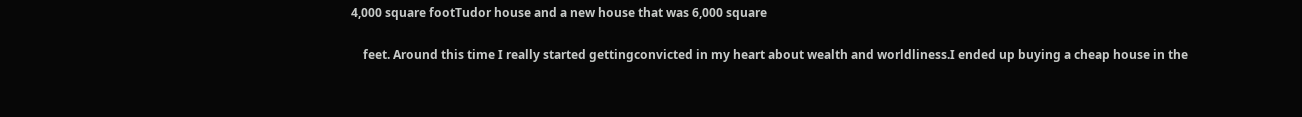4,000 square footTudor house and a new house that was 6,000 square

    feet. Around this time I really started gettingconvicted in my heart about wealth and worldliness.I ended up buying a cheap house in the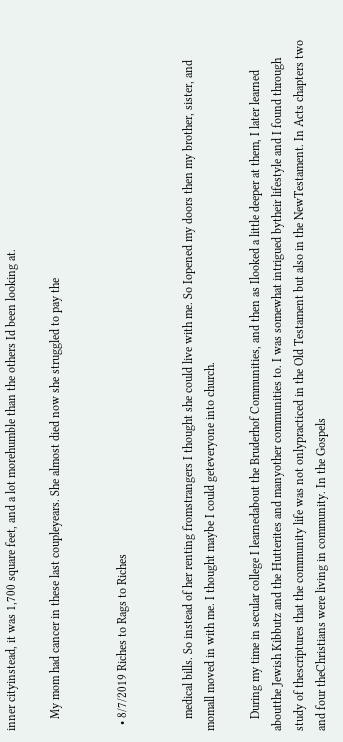inner cityinstead, it was 1,700 square feet, and a lot morehumble than the others Id been looking at.

    My mom had cancer in these last coupleyears. She almost died now she struggled to pay the


  • 8/7/2019 Riches to Rags to Riches


    medical bills. So instead of her renting fromstrangers I thought she could live with me. So Iopened my doors then my brother, sister, and momall moved in with me. I thought maybe I could geteveryone into church.

    During my time in secular college I learnedabout the Bruderhof Communities, and then as Ilooked a little deeper at them, I later learned aboutthe Jewish Kibbutz and the Hutterites and manyother communities to. I was somewhat intrigued bytheir lifestyle and I found through study of thescriptures that the community life was not onlypracticed in the Old Testament but also in the NewTestament. In Acts chapters two and four theChristians were living in community. In the Gospels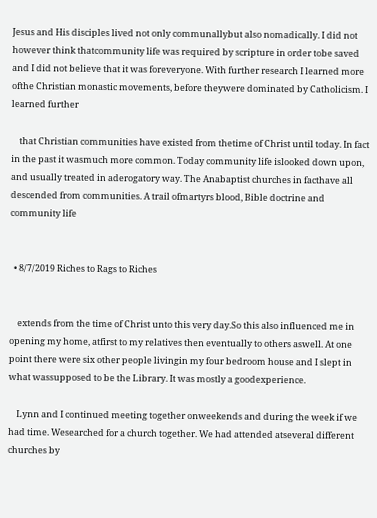Jesus and His disciples lived not only communallybut also nomadically. I did not however think thatcommunity life was required by scripture in order tobe saved and I did not believe that it was foreveryone. With further research I learned more ofthe Christian monastic movements, before theywere dominated by Catholicism. I learned further

    that Christian communities have existed from thetime of Christ until today. In fact in the past it wasmuch more common. Today community life islooked down upon, and usually treated in aderogatory way. The Anabaptist churches in facthave all descended from communities. A trail ofmartyrs blood, Bible doctrine and community life


  • 8/7/2019 Riches to Rags to Riches


    extends from the time of Christ unto this very day.So this also influenced me in opening my home, atfirst to my relatives then eventually to others aswell. At one point there were six other people livingin my four bedroom house and I slept in what wassupposed to be the Library. It was mostly a goodexperience.

    Lynn and I continued meeting together onweekends and during the week if we had time. Wesearched for a church together. We had attended atseveral different churches by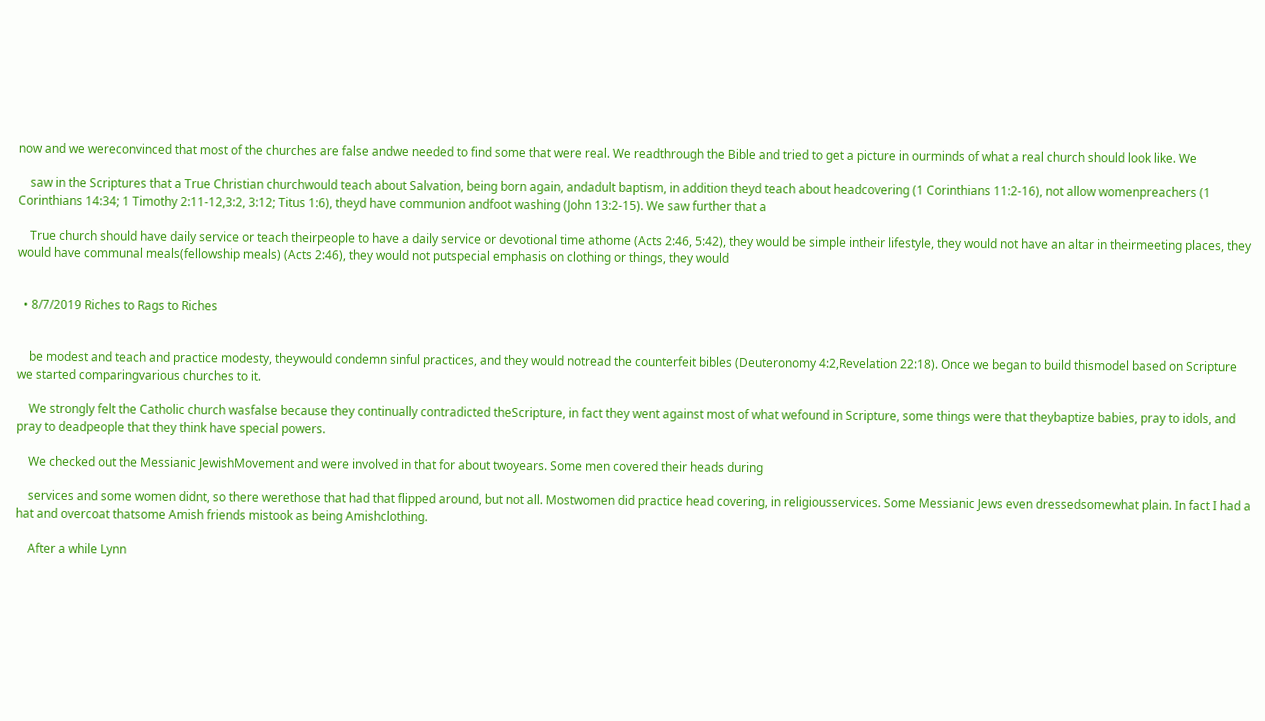now and we wereconvinced that most of the churches are false andwe needed to find some that were real. We readthrough the Bible and tried to get a picture in ourminds of what a real church should look like. We

    saw in the Scriptures that a True Christian churchwould teach about Salvation, being born again, andadult baptism, in addition theyd teach about headcovering (1 Corinthians 11:2-16), not allow womenpreachers (1 Corinthians 14:34; 1 Timothy 2:11-12,3:2, 3:12; Titus 1:6), theyd have communion andfoot washing (John 13:2-15). We saw further that a

    True church should have daily service or teach theirpeople to have a daily service or devotional time athome (Acts 2:46, 5:42), they would be simple intheir lifestyle, they would not have an altar in theirmeeting places, they would have communal meals(fellowship meals) (Acts 2:46), they would not putspecial emphasis on clothing or things, they would


  • 8/7/2019 Riches to Rags to Riches


    be modest and teach and practice modesty, theywould condemn sinful practices, and they would notread the counterfeit bibles (Deuteronomy 4:2,Revelation 22:18). Once we began to build thismodel based on Scripture we started comparingvarious churches to it.

    We strongly felt the Catholic church wasfalse because they continually contradicted theScripture, in fact they went against most of what wefound in Scripture, some things were that theybaptize babies, pray to idols, and pray to deadpeople that they think have special powers.

    We checked out the Messianic JewishMovement and were involved in that for about twoyears. Some men covered their heads during

    services and some women didnt, so there werethose that had that flipped around, but not all. Mostwomen did practice head covering, in religiousservices. Some Messianic Jews even dressedsomewhat plain. In fact I had a hat and overcoat thatsome Amish friends mistook as being Amishclothing.

    After a while Lynn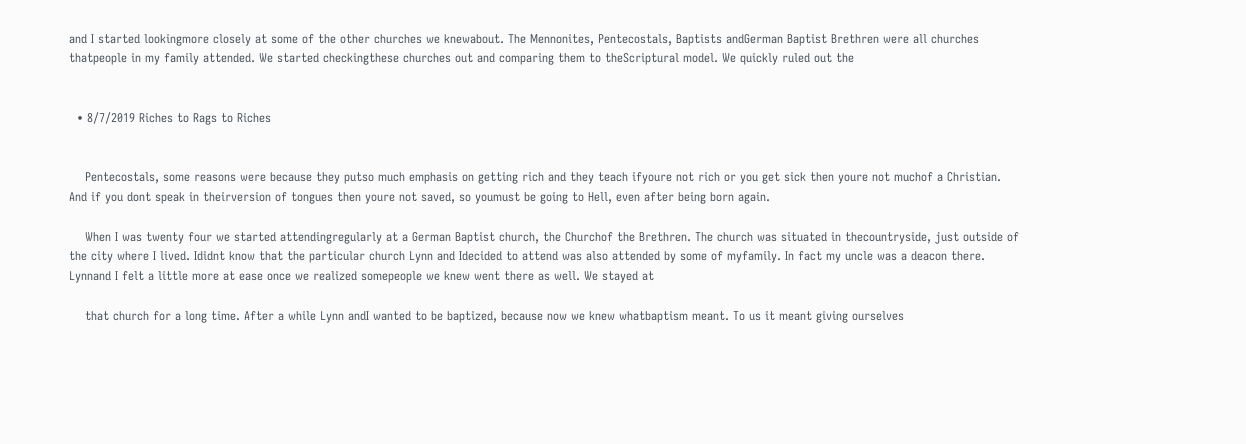and I started lookingmore closely at some of the other churches we knewabout. The Mennonites, Pentecostals, Baptists andGerman Baptist Brethren were all churches thatpeople in my family attended. We started checkingthese churches out and comparing them to theScriptural model. We quickly ruled out the


  • 8/7/2019 Riches to Rags to Riches


    Pentecostals, some reasons were because they putso much emphasis on getting rich and they teach ifyoure not rich or you get sick then youre not muchof a Christian. And if you dont speak in theirversion of tongues then youre not saved, so youmust be going to Hell, even after being born again.

    When I was twenty four we started attendingregularly at a German Baptist church, the Churchof the Brethren. The church was situated in thecountryside, just outside of the city where I lived. Ididnt know that the particular church Lynn and Idecided to attend was also attended by some of myfamily. In fact my uncle was a deacon there. Lynnand I felt a little more at ease once we realized somepeople we knew went there as well. We stayed at

    that church for a long time. After a while Lynn andI wanted to be baptized, because now we knew whatbaptism meant. To us it meant giving ourselves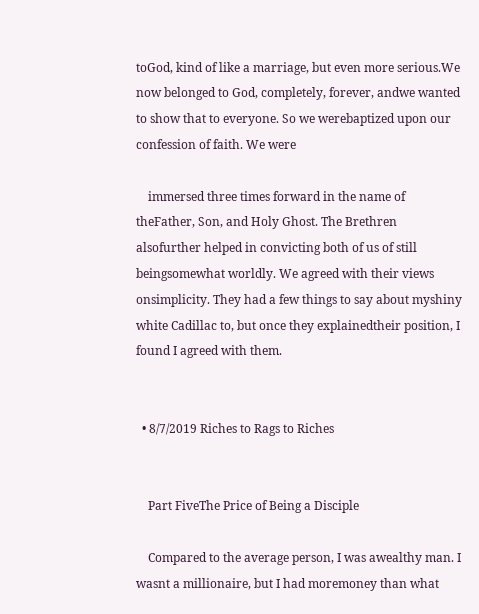toGod, kind of like a marriage, but even more serious.We now belonged to God, completely, forever, andwe wanted to show that to everyone. So we werebaptized upon our confession of faith. We were

    immersed three times forward in the name of theFather, Son, and Holy Ghost. The Brethren alsofurther helped in convicting both of us of still beingsomewhat worldly. We agreed with their views onsimplicity. They had a few things to say about myshiny white Cadillac to, but once they explainedtheir position, I found I agreed with them.


  • 8/7/2019 Riches to Rags to Riches


    Part FiveThe Price of Being a Disciple

    Compared to the average person, I was awealthy man. I wasnt a millionaire, but I had moremoney than what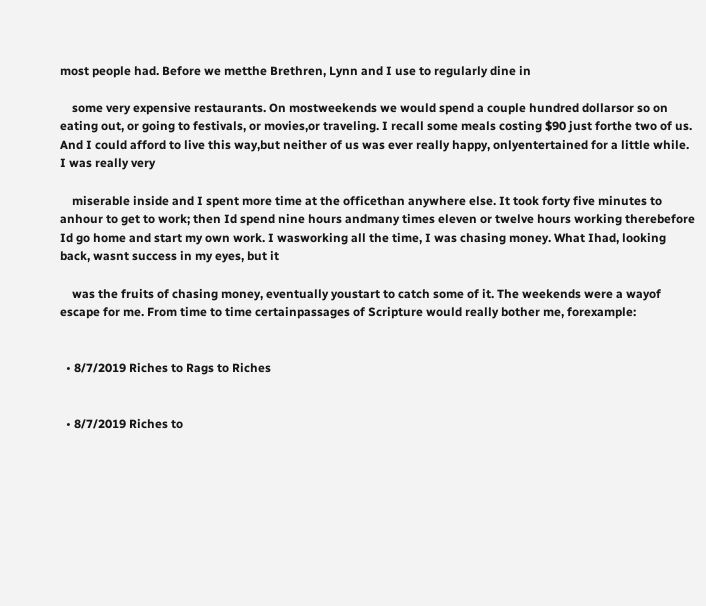most people had. Before we metthe Brethren, Lynn and I use to regularly dine in

    some very expensive restaurants. On mostweekends we would spend a couple hundred dollarsor so on eating out, or going to festivals, or movies,or traveling. I recall some meals costing $90 just forthe two of us. And I could afford to live this way,but neither of us was ever really happy, onlyentertained for a little while. I was really very

    miserable inside and I spent more time at the officethan anywhere else. It took forty five minutes to anhour to get to work; then Id spend nine hours andmany times eleven or twelve hours working therebefore Id go home and start my own work. I wasworking all the time, I was chasing money. What Ihad, looking back, wasnt success in my eyes, but it

    was the fruits of chasing money, eventually youstart to catch some of it. The weekends were a wayof escape for me. From time to time certainpassages of Scripture would really bother me, forexample:


  • 8/7/2019 Riches to Rags to Riches


  • 8/7/2019 Riches to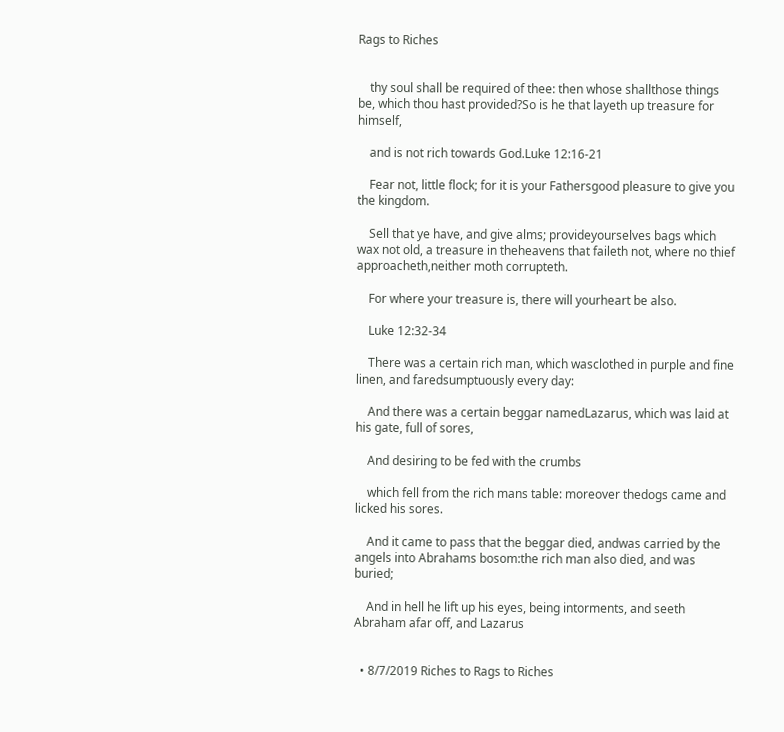Rags to Riches


    thy soul shall be required of thee: then whose shallthose things be, which thou hast provided?So is he that layeth up treasure for himself,

    and is not rich towards God.Luke 12:16-21

    Fear not, little flock; for it is your Fathersgood pleasure to give you the kingdom.

    Sell that ye have, and give alms; provideyourselves bags which wax not old, a treasure in theheavens that faileth not, where no thief approacheth,neither moth corrupteth.

    For where your treasure is, there will yourheart be also.

    Luke 12:32-34

    There was a certain rich man, which wasclothed in purple and fine linen, and faredsumptuously every day:

    And there was a certain beggar namedLazarus, which was laid at his gate, full of sores,

    And desiring to be fed with the crumbs

    which fell from the rich mans table: moreover thedogs came and licked his sores.

    And it came to pass that the beggar died, andwas carried by the angels into Abrahams bosom:the rich man also died, and was buried;

    And in hell he lift up his eyes, being intorments, and seeth Abraham afar off, and Lazarus


  • 8/7/2019 Riches to Rags to Riches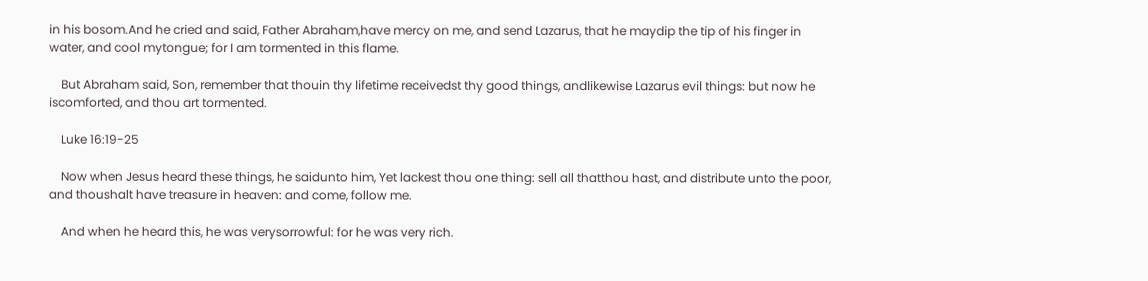in his bosom.And he cried and said, Father Abraham,have mercy on me, and send Lazarus, that he maydip the tip of his finger in water, and cool mytongue; for I am tormented in this flame.

    But Abraham said, Son, remember that thouin thy lifetime receivedst thy good things, andlikewise Lazarus evil things: but now he iscomforted, and thou art tormented.

    Luke 16:19-25

    Now when Jesus heard these things, he saidunto him, Yet lackest thou one thing: sell all thatthou hast, and distribute unto the poor, and thoushalt have treasure in heaven: and come, follow me.

    And when he heard this, he was verysorrowful: for he was very rich.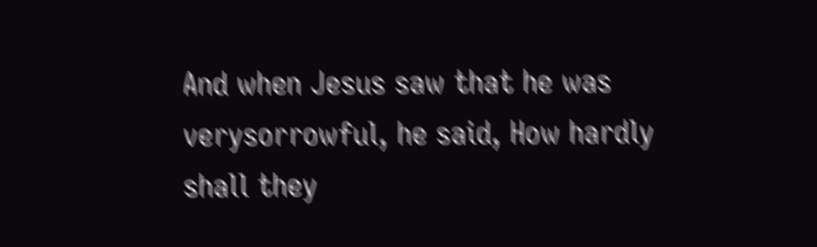And when Jesus saw that he was verysorrowful, he said, How hardly shall they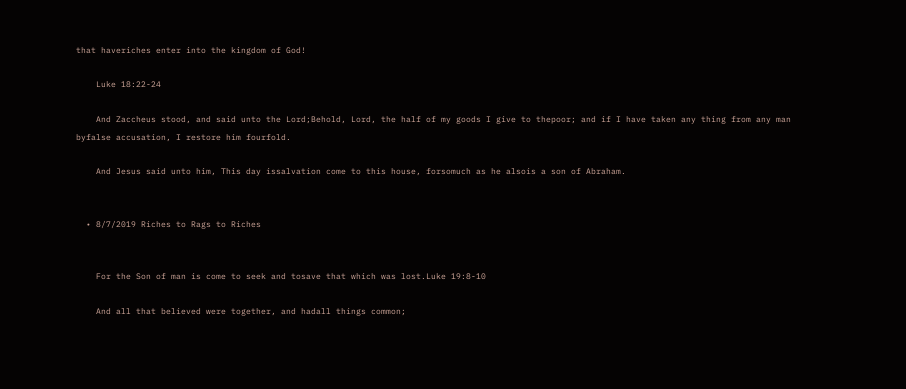that haveriches enter into the kingdom of God!

    Luke 18:22-24

    And Zaccheus stood, and said unto the Lord;Behold, Lord, the half of my goods I give to thepoor; and if I have taken any thing from any man byfalse accusation, I restore him fourfold.

    And Jesus said unto him, This day issalvation come to this house, forsomuch as he alsois a son of Abraham.


  • 8/7/2019 Riches to Rags to Riches


    For the Son of man is come to seek and tosave that which was lost.Luke 19:8-10

    And all that believed were together, and hadall things common;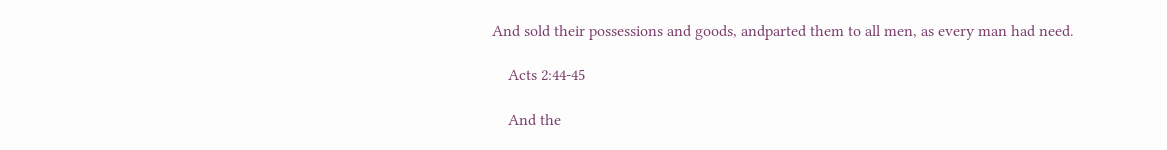And sold their possessions and goods, andparted them to all men, as every man had need.

    Acts 2:44-45

    And the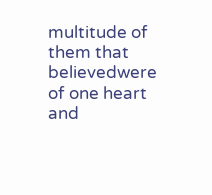multitude of them that believedwere of one heart and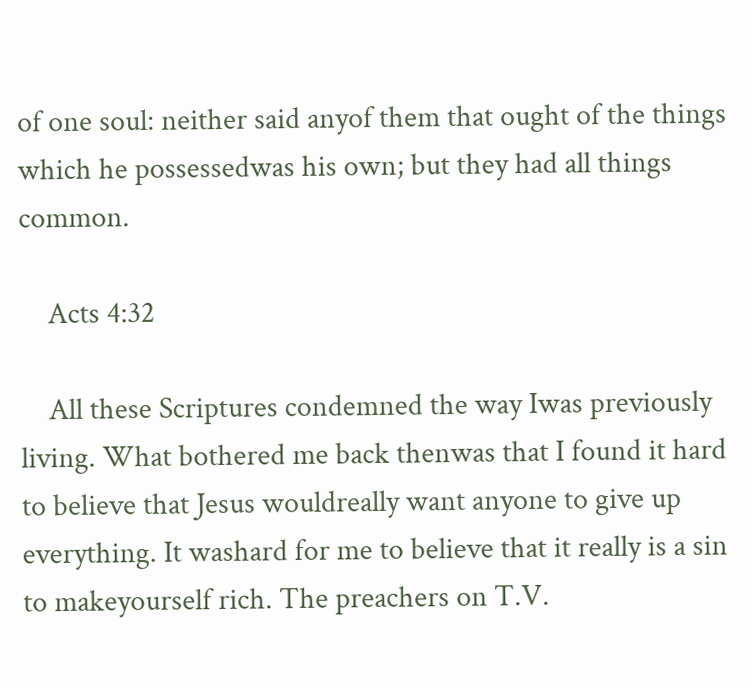of one soul: neither said anyof them that ought of the things which he possessedwas his own; but they had all things common.

    Acts 4:32

    All these Scriptures condemned the way Iwas previously living. What bothered me back thenwas that I found it hard to believe that Jesus wouldreally want anyone to give up everything. It washard for me to believe that it really is a sin to makeyourself rich. The preachers on T.V.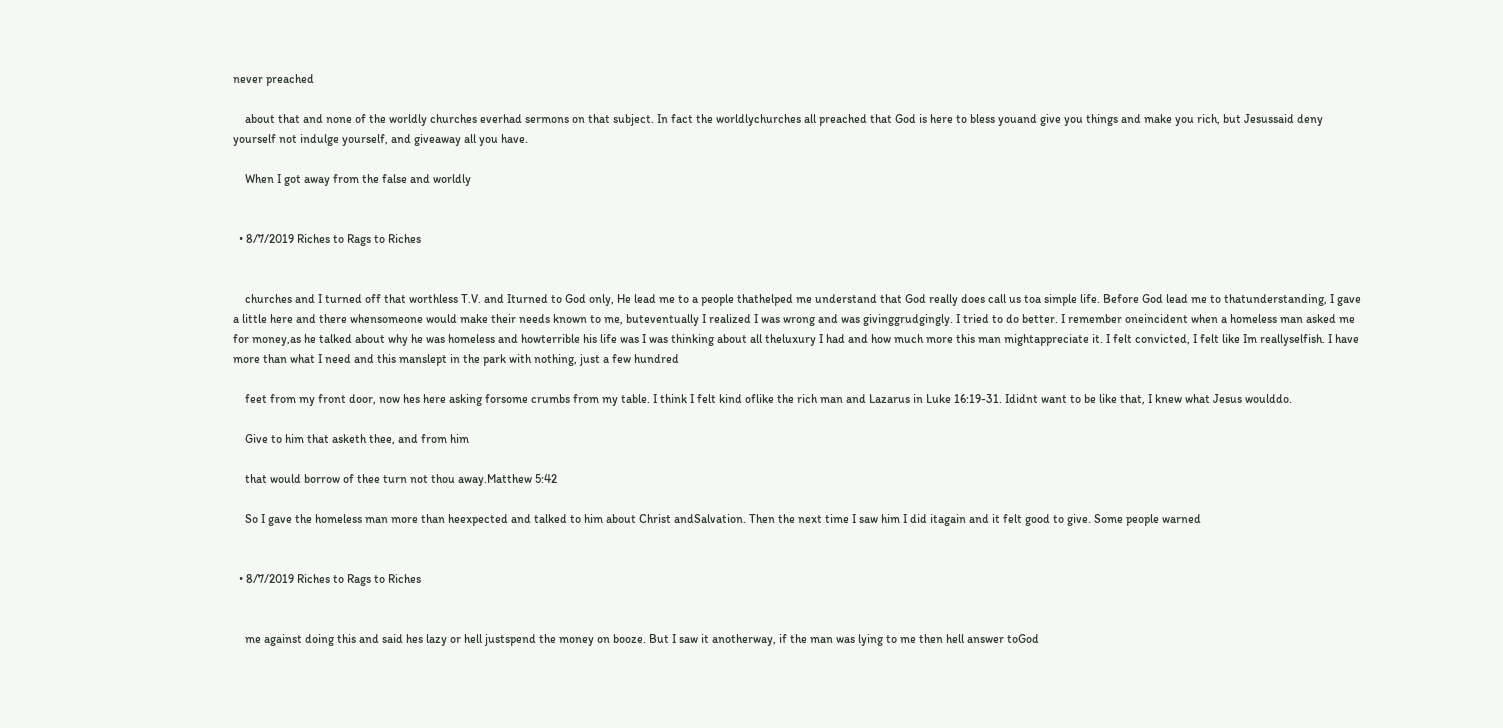never preached

    about that and none of the worldly churches everhad sermons on that subject. In fact the worldlychurches all preached that God is here to bless youand give you things and make you rich, but Jesussaid deny yourself not indulge yourself, and giveaway all you have.

    When I got away from the false and worldly


  • 8/7/2019 Riches to Rags to Riches


    churches and I turned off that worthless T.V. and Iturned to God only, He lead me to a people thathelped me understand that God really does call us toa simple life. Before God lead me to thatunderstanding, I gave a little here and there whensomeone would make their needs known to me, buteventually I realized I was wrong and was givinggrudgingly. I tried to do better. I remember oneincident when a homeless man asked me for money,as he talked about why he was homeless and howterrible his life was I was thinking about all theluxury I had and how much more this man mightappreciate it. I felt convicted, I felt like Im reallyselfish. I have more than what I need and this manslept in the park with nothing, just a few hundred

    feet from my front door, now hes here asking forsome crumbs from my table. I think I felt kind oflike the rich man and Lazarus in Luke 16:19-31. Ididnt want to be like that, I knew what Jesus woulddo.

    Give to him that asketh thee, and from him

    that would borrow of thee turn not thou away.Matthew 5:42

    So I gave the homeless man more than heexpected and talked to him about Christ andSalvation. Then the next time I saw him I did itagain and it felt good to give. Some people warned


  • 8/7/2019 Riches to Rags to Riches


    me against doing this and said hes lazy or hell justspend the money on booze. But I saw it anotherway, if the man was lying to me then hell answer toGod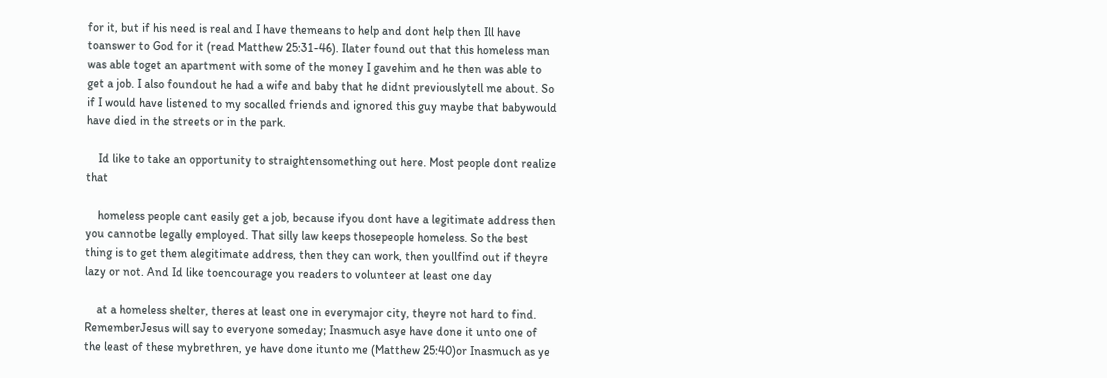for it, but if his need is real and I have themeans to help and dont help then Ill have toanswer to God for it (read Matthew 25:31-46). Ilater found out that this homeless man was able toget an apartment with some of the money I gavehim and he then was able to get a job. I also foundout he had a wife and baby that he didnt previouslytell me about. So if I would have listened to my socalled friends and ignored this guy maybe that babywould have died in the streets or in the park.

    Id like to take an opportunity to straightensomething out here. Most people dont realize that

    homeless people cant easily get a job, because ifyou dont have a legitimate address then you cannotbe legally employed. That silly law keeps thosepeople homeless. So the best thing is to get them alegitimate address, then they can work, then youllfind out if theyre lazy or not. And Id like toencourage you readers to volunteer at least one day

    at a homeless shelter, theres at least one in everymajor city, theyre not hard to find. RememberJesus will say to everyone someday; Inasmuch asye have done it unto one of the least of these mybrethren, ye have done itunto me (Matthew 25:40)or Inasmuch as ye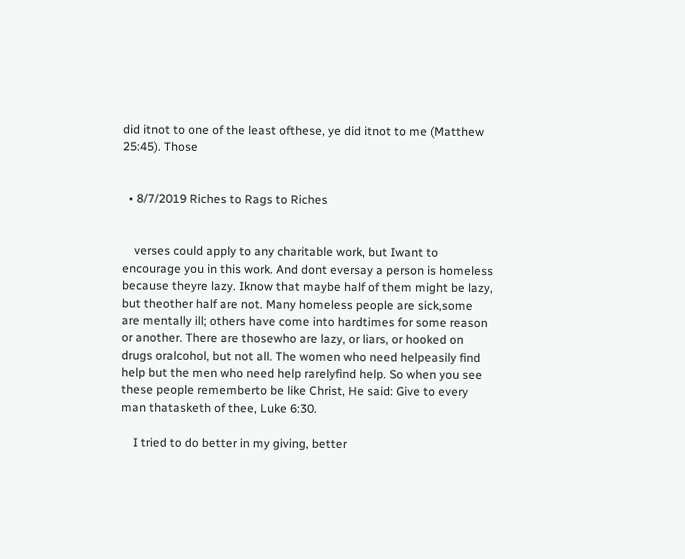did itnot to one of the least ofthese, ye did itnot to me (Matthew 25:45). Those


  • 8/7/2019 Riches to Rags to Riches


    verses could apply to any charitable work, but Iwant to encourage you in this work. And dont eversay a person is homeless because theyre lazy. Iknow that maybe half of them might be lazy, but theother half are not. Many homeless people are sick,some are mentally ill; others have come into hardtimes for some reason or another. There are thosewho are lazy, or liars, or hooked on drugs oralcohol, but not all. The women who need helpeasily find help but the men who need help rarelyfind help. So when you see these people rememberto be like Christ, He said: Give to every man thatasketh of thee, Luke 6:30.

    I tried to do better in my giving, better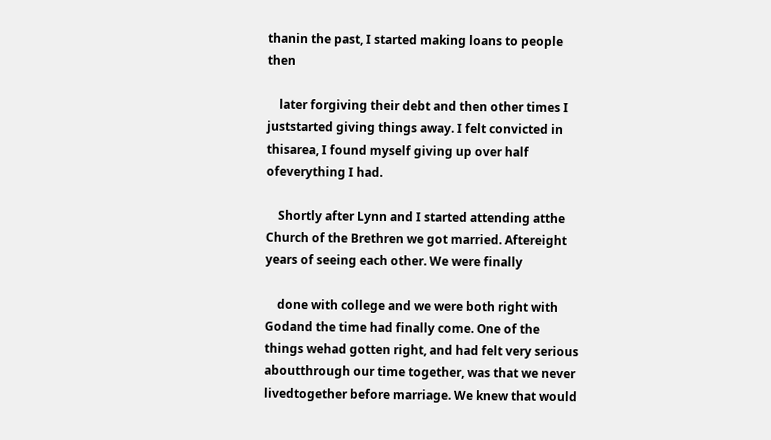thanin the past, I started making loans to people then

    later forgiving their debt and then other times I juststarted giving things away. I felt convicted in thisarea, I found myself giving up over half ofeverything I had.

    Shortly after Lynn and I started attending atthe Church of the Brethren we got married. Aftereight years of seeing each other. We were finally

    done with college and we were both right with Godand the time had finally come. One of the things wehad gotten right, and had felt very serious aboutthrough our time together, was that we never livedtogether before marriage. We knew that would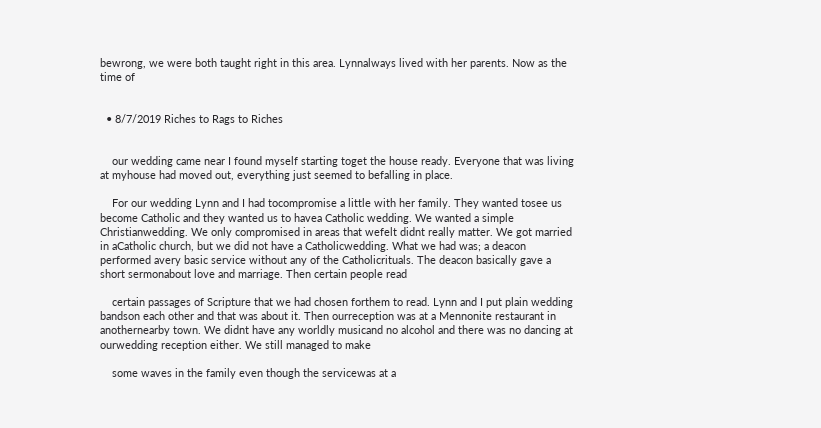bewrong, we were both taught right in this area. Lynnalways lived with her parents. Now as the time of


  • 8/7/2019 Riches to Rags to Riches


    our wedding came near I found myself starting toget the house ready. Everyone that was living at myhouse had moved out, everything just seemed to befalling in place.

    For our wedding Lynn and I had tocompromise a little with her family. They wanted tosee us become Catholic and they wanted us to havea Catholic wedding. We wanted a simple Christianwedding. We only compromised in areas that wefelt didnt really matter. We got married in aCatholic church, but we did not have a Catholicwedding. What we had was; a deacon performed avery basic service without any of the Catholicrituals. The deacon basically gave a short sermonabout love and marriage. Then certain people read

    certain passages of Scripture that we had chosen forthem to read. Lynn and I put plain wedding bandson each other and that was about it. Then ourreception was at a Mennonite restaurant in anothernearby town. We didnt have any worldly musicand no alcohol and there was no dancing at ourwedding reception either. We still managed to make

    some waves in the family even though the servicewas at a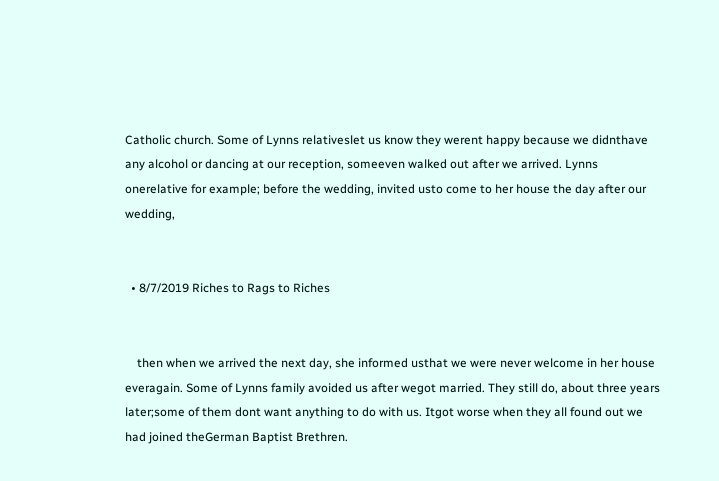Catholic church. Some of Lynns relativeslet us know they werent happy because we didnthave any alcohol or dancing at our reception, someeven walked out after we arrived. Lynns onerelative for example; before the wedding, invited usto come to her house the day after our wedding,


  • 8/7/2019 Riches to Rags to Riches


    then when we arrived the next day, she informed usthat we were never welcome in her house everagain. Some of Lynns family avoided us after wegot married. They still do, about three years later;some of them dont want anything to do with us. Itgot worse when they all found out we had joined theGerman Baptist Brethren.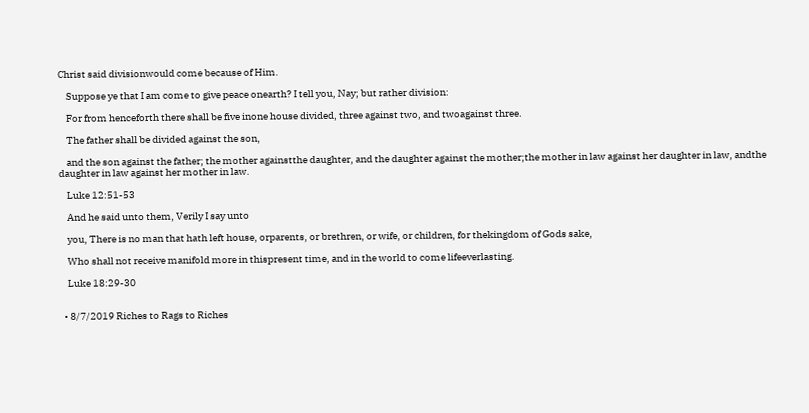Christ said divisionwould come because of Him.

    Suppose ye that I am come to give peace onearth? I tell you, Nay; but rather division:

    For from henceforth there shall be five inone house divided, three against two, and twoagainst three.

    The father shall be divided against the son,

    and the son against the father; the mother againstthe daughter, and the daughter against the mother;the mother in law against her daughter in law, andthe daughter in law against her mother in law.

    Luke 12:51-53

    And he said unto them, Verily I say unto

    you, There is no man that hath left house, orparents, or brethren, or wife, or children, for thekingdom of Gods sake,

    Who shall not receive manifold more in thispresent time, and in the world to come lifeeverlasting.

    Luke 18:29-30


  • 8/7/2019 Riches to Rags to Riches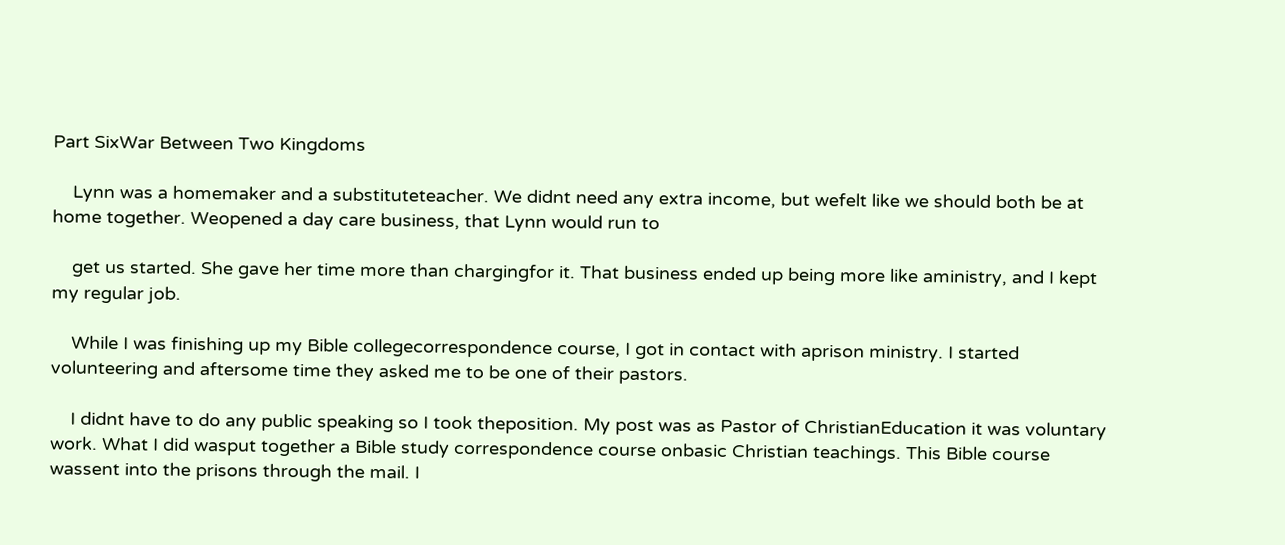Part SixWar Between Two Kingdoms

    Lynn was a homemaker and a substituteteacher. We didnt need any extra income, but wefelt like we should both be at home together. Weopened a day care business, that Lynn would run to

    get us started. She gave her time more than chargingfor it. That business ended up being more like aministry, and I kept my regular job.

    While I was finishing up my Bible collegecorrespondence course, I got in contact with aprison ministry. I started volunteering and aftersome time they asked me to be one of their pastors.

    I didnt have to do any public speaking so I took theposition. My post was as Pastor of ChristianEducation it was voluntary work. What I did wasput together a Bible study correspondence course onbasic Christian teachings. This Bible course wassent into the prisons through the mail. I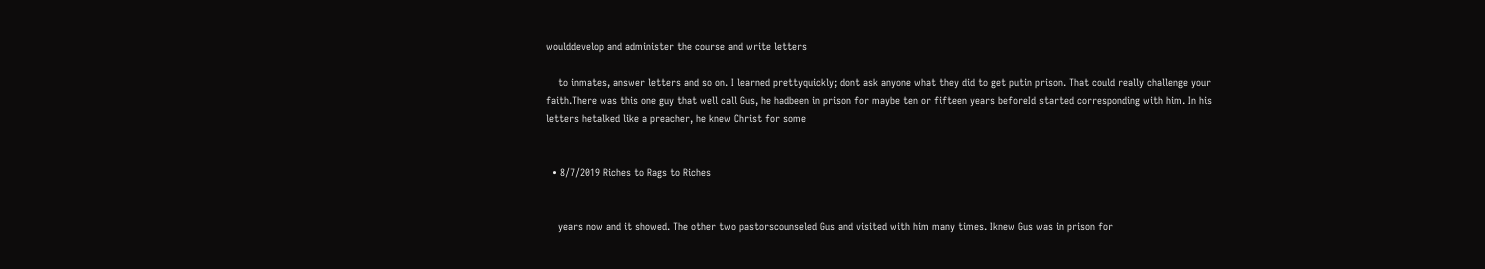woulddevelop and administer the course and write letters

    to inmates, answer letters and so on. I learned prettyquickly; dont ask anyone what they did to get putin prison. That could really challenge your faith.There was this one guy that well call Gus, he hadbeen in prison for maybe ten or fifteen years beforeId started corresponding with him. In his letters hetalked like a preacher, he knew Christ for some


  • 8/7/2019 Riches to Rags to Riches


    years now and it showed. The other two pastorscounseled Gus and visited with him many times. Iknew Gus was in prison for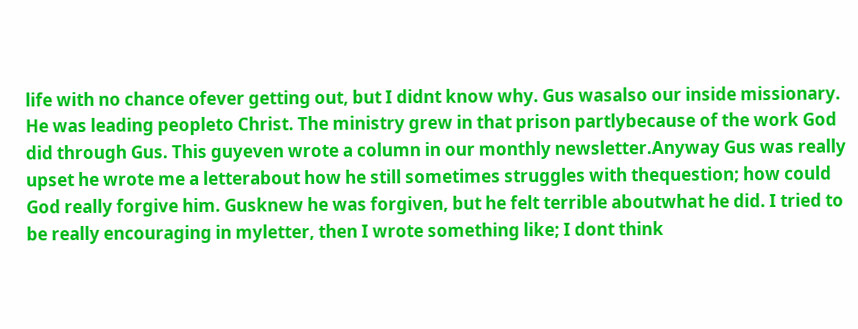life with no chance ofever getting out, but I didnt know why. Gus wasalso our inside missionary. He was leading peopleto Christ. The ministry grew in that prison partlybecause of the work God did through Gus. This guyeven wrote a column in our monthly newsletter.Anyway Gus was really upset he wrote me a letterabout how he still sometimes struggles with thequestion; how could God really forgive him. Gusknew he was forgiven, but he felt terrible aboutwhat he did. I tried to be really encouraging in myletter, then I wrote something like; I dont think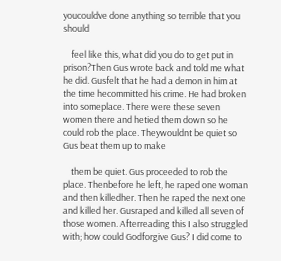youcouldve done anything so terrible that you should

    feel like this, what did you do to get put in prison?Then Gus wrote back and told me what he did. Gusfelt that he had a demon in him at the time hecommitted his crime. He had broken into someplace. There were these seven women there and hetied them down so he could rob the place. Theywouldnt be quiet so Gus beat them up to make

    them be quiet. Gus proceeded to rob the place. Thenbefore he left, he raped one woman and then killedher. Then he raped the next one and killed her. Gusraped and killed all seven of those women. Afterreading this I also struggled with; how could Godforgive Gus? I did come to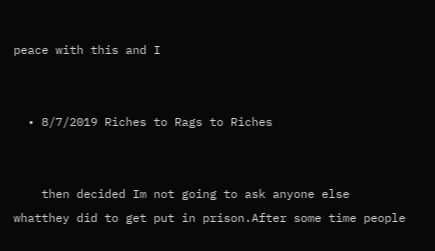peace with this and I


  • 8/7/2019 Riches to Rags to Riches


    then decided Im not going to ask anyone else whatthey did to get put in prison.After some time people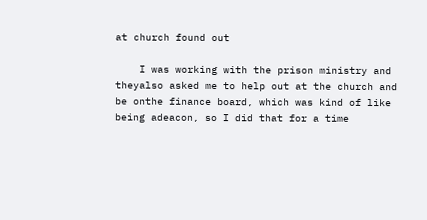at church found out

    I was working with the prison ministry and theyalso asked me to help out at the church and be onthe finance board, which was kind of like being adeacon, so I did that for a time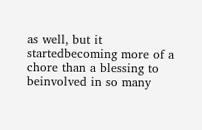as well, but it startedbecoming more of a chore than a blessing to beinvolved in so many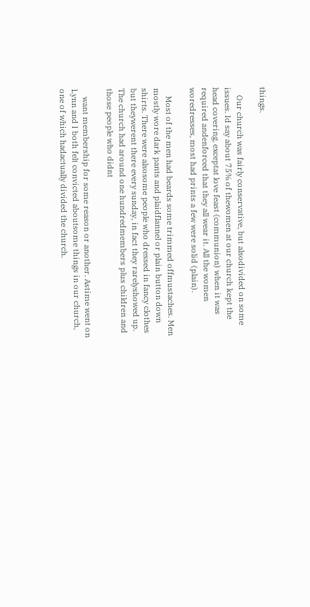things.

    Our church was fairly conservative, but alsodivided on some issues. Id say about 75% of thewomen at our church kept the head covering, exceptat love feast (communion) when it was required andenforced that they all wear it. All the women woredresses, most had prints a few were solid (plain).

    Most of the men had beards some trimmed offmustaches. Men mostly wore dark pants and plaidflannel or plain button down shirts. There were alsosome people who dressed in fancy clothes but theywerent there every sunday, in fact they rarelyshowed up. The church had around one hundredmembers plus children and those people who didnt

    want membership for some reason or another. Astime went on Lynn and I both felt convicted aboutsome things in our church, one of which hadactually divided the church.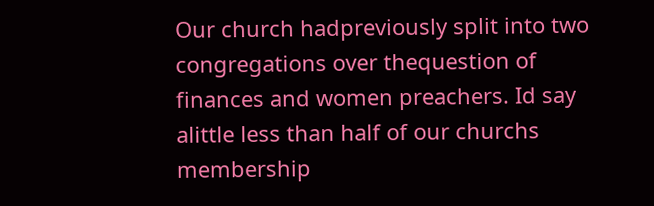Our church hadpreviously split into two congregations over thequestion of finances and women preachers. Id say alittle less than half of our churchs membership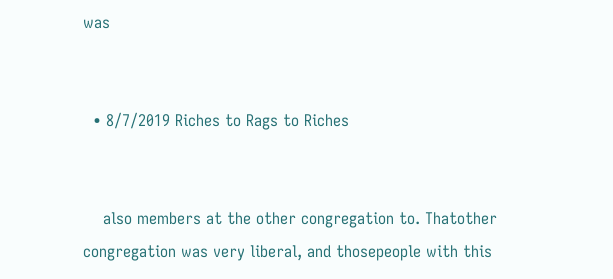was


  • 8/7/2019 Riches to Rags to Riches


    also members at the other congregation to. Thatother congregation was very liberal, and thosepeople with this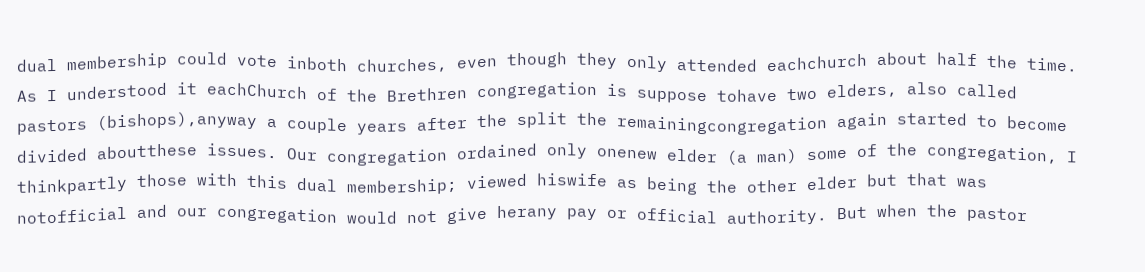dual membership could vote inboth churches, even though they only attended eachchurch about half the time. As I understood it eachChurch of the Brethren congregation is suppose tohave two elders, also called pastors (bishops),anyway a couple years after the split the remainingcongregation again started to become divided aboutthese issues. Our congregation ordained only onenew elder (a man) some of the congregation, I thinkpartly those with this dual membership; viewed hiswife as being the other elder but that was notofficial and our congregation would not give herany pay or official authority. But when the pastor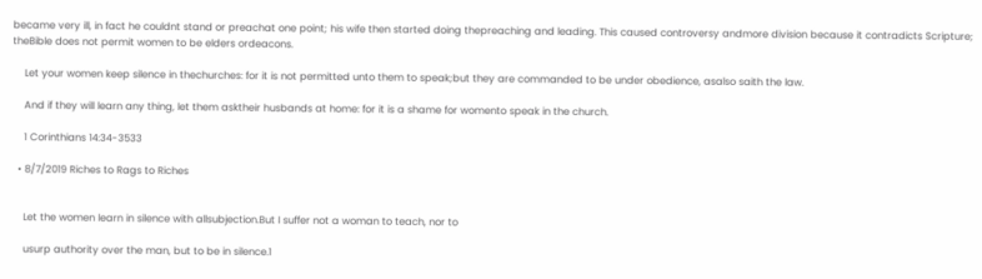became very ill, in fact he couldnt stand or preachat one point; his wife then started doing thepreaching and leading. This caused controversy andmore division because it contradicts Scripture; theBible does not permit women to be elders ordeacons.

    Let your women keep silence in thechurches: for it is not permitted unto them to speak;but they are commanded to be under obedience, asalso saith the law.

    And if they will learn any thing, let them asktheir husbands at home: for it is a shame for womento speak in the church.

    1 Corinthians 14:34-3533

  • 8/7/2019 Riches to Rags to Riches


    Let the women learn in silence with allsubjection.But I suffer not a woman to teach, nor to

    usurp authority over the man, but to be in silence.1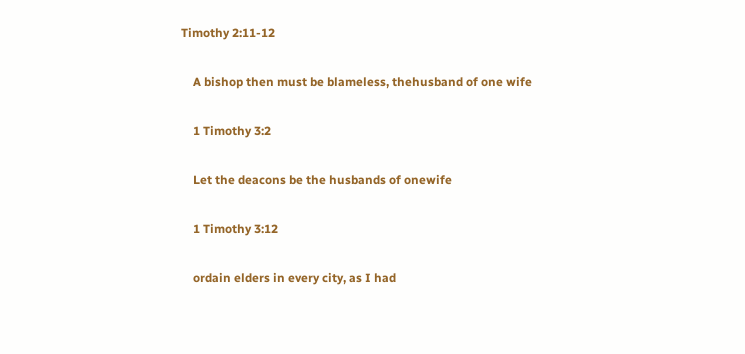Timothy 2:11-12

    A bishop then must be blameless, thehusband of one wife

    1 Timothy 3:2

    Let the deacons be the husbands of onewife

    1 Timothy 3:12

    ordain elders in every city, as I had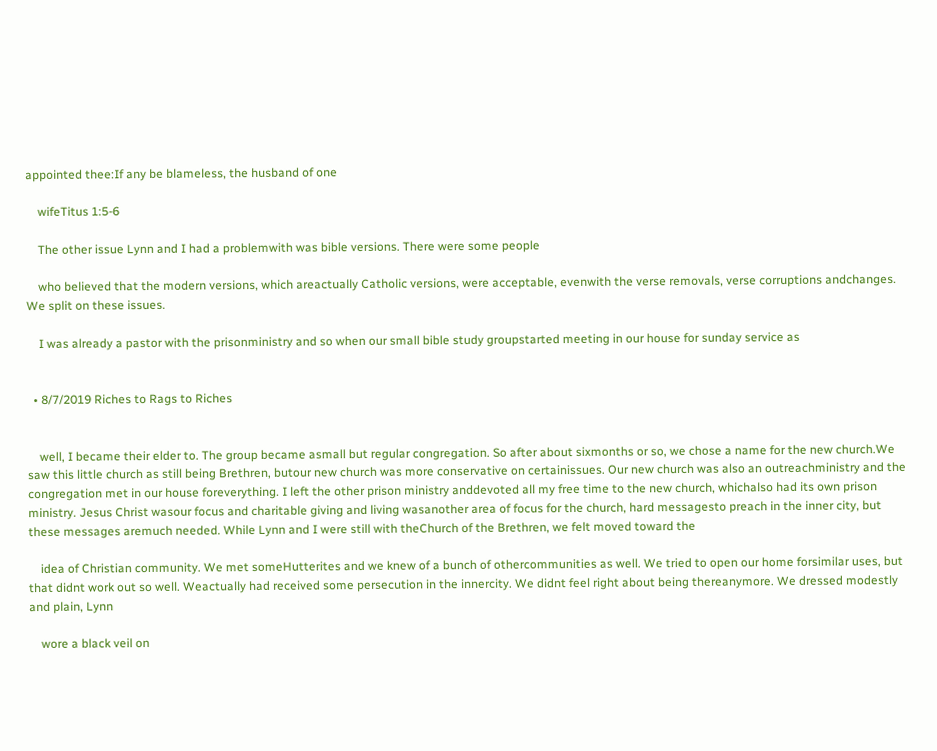appointed thee:If any be blameless, the husband of one

    wifeTitus 1:5-6

    The other issue Lynn and I had a problemwith was bible versions. There were some people

    who believed that the modern versions, which areactually Catholic versions, were acceptable, evenwith the verse removals, verse corruptions andchanges. We split on these issues.

    I was already a pastor with the prisonministry and so when our small bible study groupstarted meeting in our house for sunday service as


  • 8/7/2019 Riches to Rags to Riches


    well, I became their elder to. The group became asmall but regular congregation. So after about sixmonths or so, we chose a name for the new church.We saw this little church as still being Brethren, butour new church was more conservative on certainissues. Our new church was also an outreachministry and the congregation met in our house foreverything. I left the other prison ministry anddevoted all my free time to the new church, whichalso had its own prison ministry. Jesus Christ wasour focus and charitable giving and living wasanother area of focus for the church, hard messagesto preach in the inner city, but these messages aremuch needed. While Lynn and I were still with theChurch of the Brethren, we felt moved toward the

    idea of Christian community. We met someHutterites and we knew of a bunch of othercommunities as well. We tried to open our home forsimilar uses, but that didnt work out so well. Weactually had received some persecution in the innercity. We didnt feel right about being thereanymore. We dressed modestly and plain, Lynn

    wore a black veil on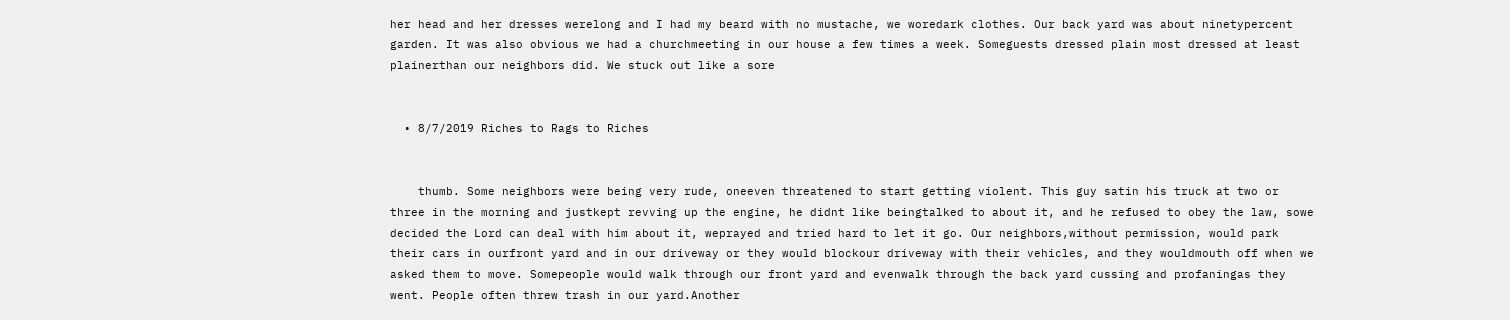her head and her dresses werelong and I had my beard with no mustache, we woredark clothes. Our back yard was about ninetypercent garden. It was also obvious we had a churchmeeting in our house a few times a week. Someguests dressed plain most dressed at least plainerthan our neighbors did. We stuck out like a sore


  • 8/7/2019 Riches to Rags to Riches


    thumb. Some neighbors were being very rude, oneeven threatened to start getting violent. This guy satin his truck at two or three in the morning and justkept revving up the engine, he didnt like beingtalked to about it, and he refused to obey the law, sowe decided the Lord can deal with him about it, weprayed and tried hard to let it go. Our neighbors,without permission, would park their cars in ourfront yard and in our driveway or they would blockour driveway with their vehicles, and they wouldmouth off when we asked them to move. Somepeople would walk through our front yard and evenwalk through the back yard cussing and profaningas they went. People often threw trash in our yard.Another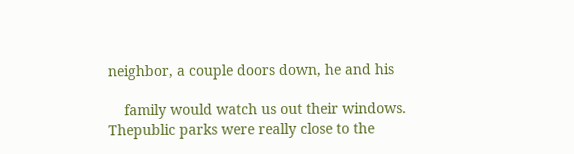neighbor, a couple doors down, he and his

    family would watch us out their windows. Thepublic parks were really close to the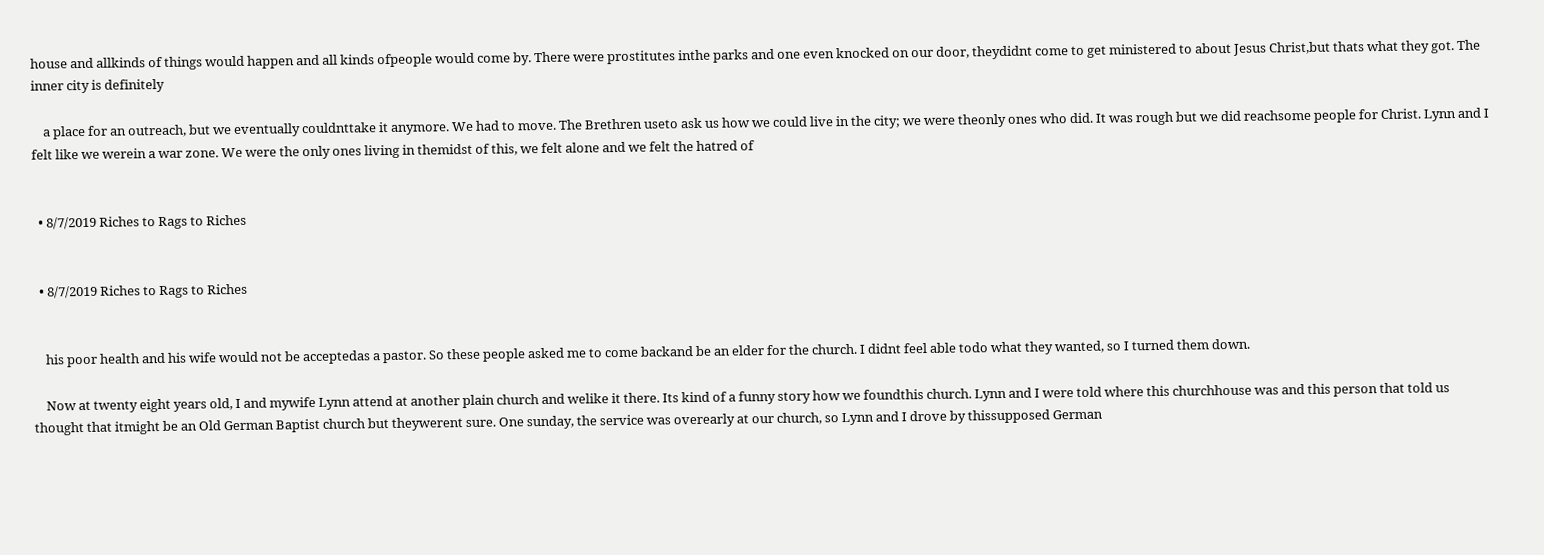house and allkinds of things would happen and all kinds ofpeople would come by. There were prostitutes inthe parks and one even knocked on our door, theydidnt come to get ministered to about Jesus Christ,but thats what they got. The inner city is definitely

    a place for an outreach, but we eventually couldnttake it anymore. We had to move. The Brethren useto ask us how we could live in the city; we were theonly ones who did. It was rough but we did reachsome people for Christ. Lynn and I felt like we werein a war zone. We were the only ones living in themidst of this, we felt alone and we felt the hatred of


  • 8/7/2019 Riches to Rags to Riches


  • 8/7/2019 Riches to Rags to Riches


    his poor health and his wife would not be acceptedas a pastor. So these people asked me to come backand be an elder for the church. I didnt feel able todo what they wanted, so I turned them down.

    Now at twenty eight years old, I and mywife Lynn attend at another plain church and welike it there. Its kind of a funny story how we foundthis church. Lynn and I were told where this churchhouse was and this person that told us thought that itmight be an Old German Baptist church but theywerent sure. One sunday, the service was overearly at our church, so Lynn and I drove by thissupposed German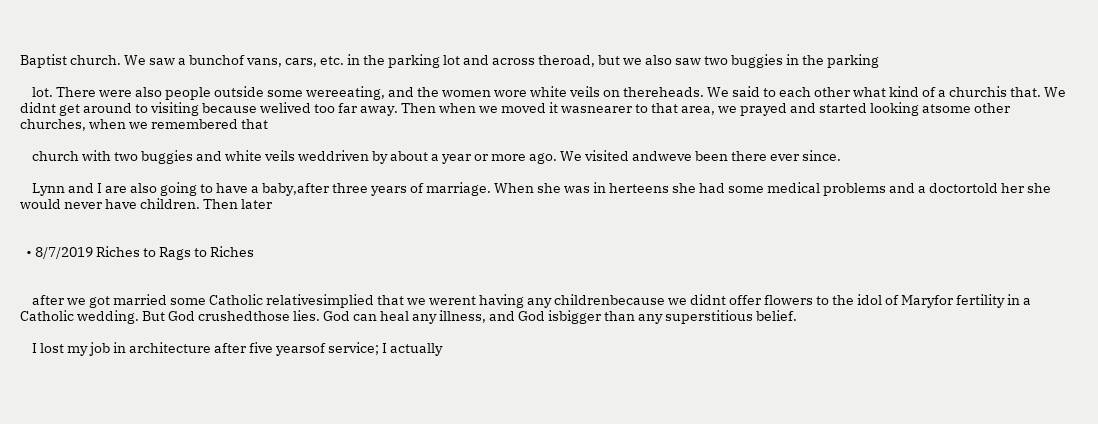Baptist church. We saw a bunchof vans, cars, etc. in the parking lot and across theroad, but we also saw two buggies in the parking

    lot. There were also people outside some wereeating, and the women wore white veils on thereheads. We said to each other what kind of a churchis that. We didnt get around to visiting because welived too far away. Then when we moved it wasnearer to that area, we prayed and started looking atsome other churches, when we remembered that

    church with two buggies and white veils weddriven by about a year or more ago. We visited andweve been there ever since.

    Lynn and I are also going to have a baby,after three years of marriage. When she was in herteens she had some medical problems and a doctortold her she would never have children. Then later


  • 8/7/2019 Riches to Rags to Riches


    after we got married some Catholic relativesimplied that we werent having any childrenbecause we didnt offer flowers to the idol of Maryfor fertility in a Catholic wedding. But God crushedthose lies. God can heal any illness, and God isbigger than any superstitious belief.

    I lost my job in architecture after five yearsof service; I actually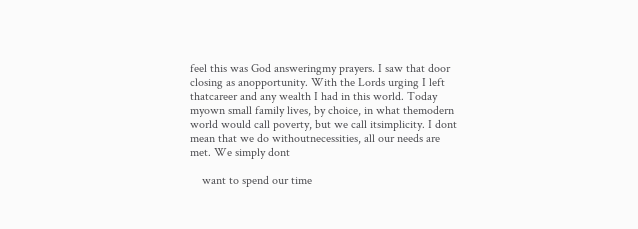feel this was God answeringmy prayers. I saw that door closing as anopportunity. With the Lords urging I left thatcareer and any wealth I had in this world. Today myown small family lives, by choice, in what themodern world would call poverty, but we call itsimplicity. I dont mean that we do withoutnecessities, all our needs are met. We simply dont

    want to spend our time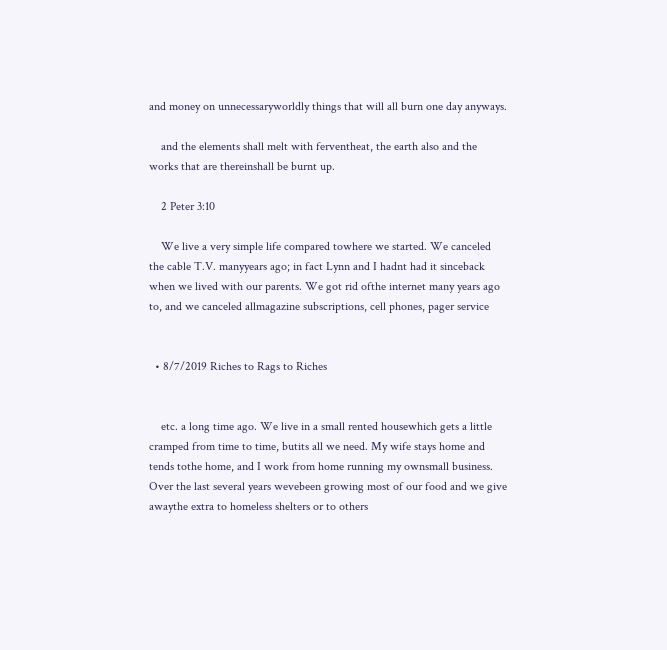and money on unnecessaryworldly things that will all burn one day anyways.

    and the elements shall melt with ferventheat, the earth also and the works that are thereinshall be burnt up.

    2 Peter 3:10

    We live a very simple life compared towhere we started. We canceled the cable T.V. manyyears ago; in fact Lynn and I hadnt had it sinceback when we lived with our parents. We got rid ofthe internet many years ago to, and we canceled allmagazine subscriptions, cell phones, pager service


  • 8/7/2019 Riches to Rags to Riches


    etc. a long time ago. We live in a small rented housewhich gets a little cramped from time to time, butits all we need. My wife stays home and tends tothe home, and I work from home running my ownsmall business. Over the last several years wevebeen growing most of our food and we give awaythe extra to homeless shelters or to others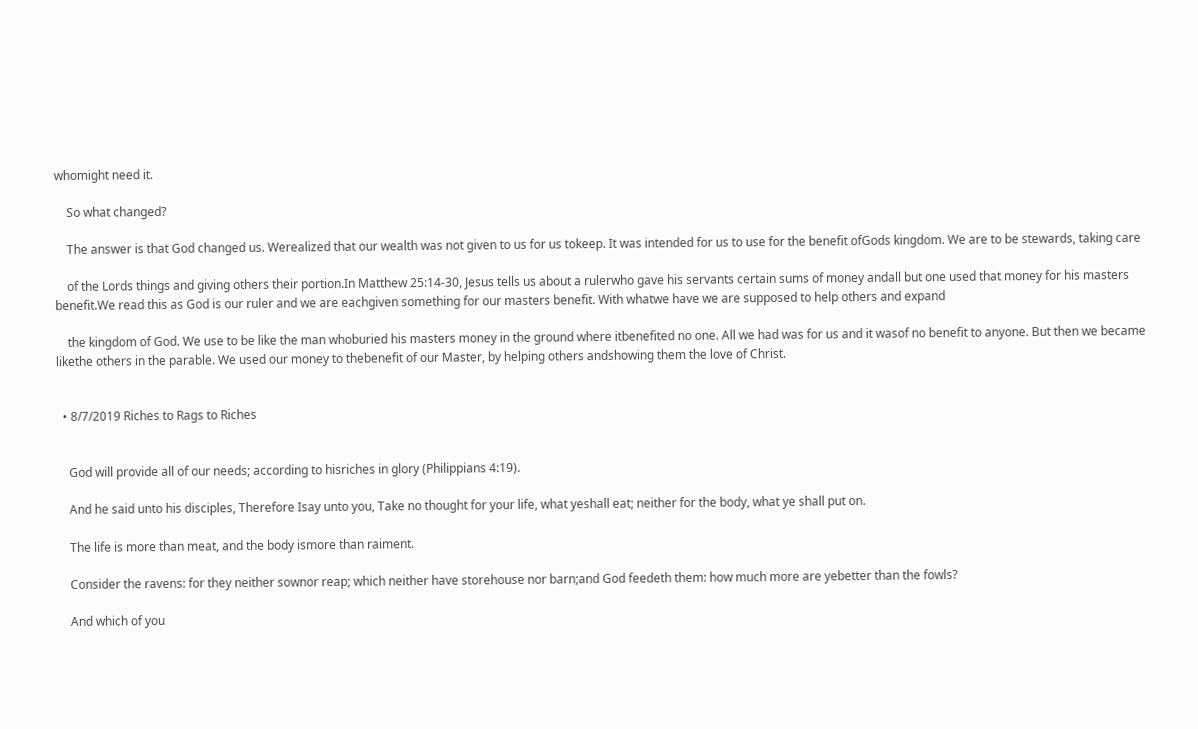whomight need it.

    So what changed?

    The answer is that God changed us. Werealized that our wealth was not given to us for us tokeep. It was intended for us to use for the benefit ofGods kingdom. We are to be stewards, taking care

    of the Lords things and giving others their portion.In Matthew 25:14-30, Jesus tells us about a rulerwho gave his servants certain sums of money andall but one used that money for his masters benefit.We read this as God is our ruler and we are eachgiven something for our masters benefit. With whatwe have we are supposed to help others and expand

    the kingdom of God. We use to be like the man whoburied his masters money in the ground where itbenefited no one. All we had was for us and it wasof no benefit to anyone. But then we became likethe others in the parable. We used our money to thebenefit of our Master, by helping others andshowing them the love of Christ.


  • 8/7/2019 Riches to Rags to Riches


    God will provide all of our needs; according to hisriches in glory (Philippians 4:19).

    And he said unto his disciples, Therefore Isay unto you, Take no thought for your life, what yeshall eat; neither for the body, what ye shall put on.

    The life is more than meat, and the body ismore than raiment.

    Consider the ravens: for they neither sownor reap; which neither have storehouse nor barn;and God feedeth them: how much more are yebetter than the fowls?

    And which of you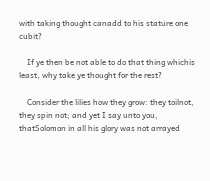with taking thought canadd to his stature one cubit?

    If ye then be not able to do that thing whichis least, why take ye thought for the rest?

    Consider the lilies how they grow: they toilnot, they spin not; and yet I say unto you, thatSolomon in all his glory was not arrayed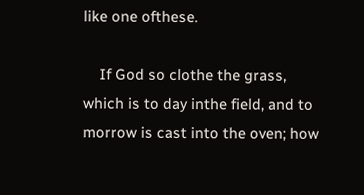like one ofthese.

    If God so clothe the grass, which is to day inthe field, and to morrow is cast into the oven; how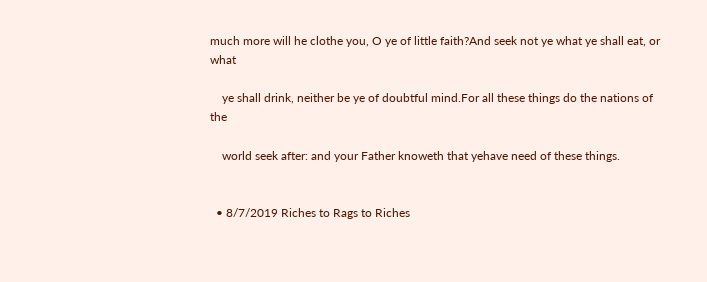much more will he clothe you, O ye of little faith?And seek not ye what ye shall eat, or what

    ye shall drink, neither be ye of doubtful mind.For all these things do the nations of the

    world seek after: and your Father knoweth that yehave need of these things.


  • 8/7/2019 Riches to Rags to Riches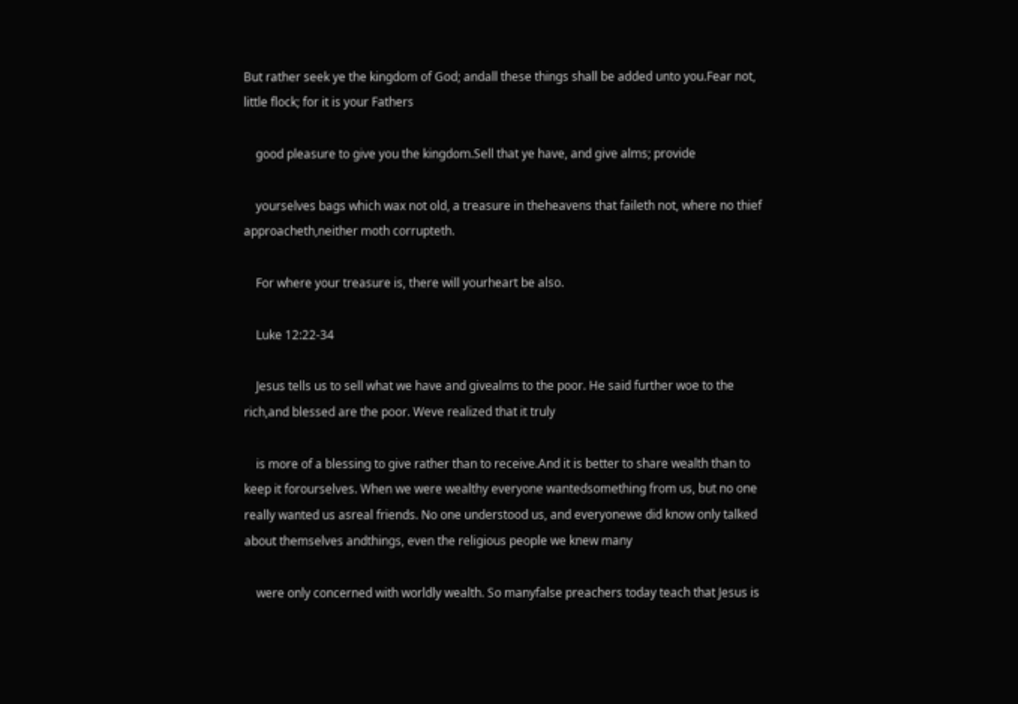But rather seek ye the kingdom of God; andall these things shall be added unto you.Fear not, little flock; for it is your Fathers

    good pleasure to give you the kingdom.Sell that ye have, and give alms; provide

    yourselves bags which wax not old, a treasure in theheavens that faileth not, where no thief approacheth,neither moth corrupteth.

    For where your treasure is, there will yourheart be also.

    Luke 12:22-34

    Jesus tells us to sell what we have and givealms to the poor. He said further woe to the rich,and blessed are the poor. Weve realized that it truly

    is more of a blessing to give rather than to receive.And it is better to share wealth than to keep it forourselves. When we were wealthy everyone wantedsomething from us, but no one really wanted us asreal friends. No one understood us, and everyonewe did know only talked about themselves andthings, even the religious people we knew many

    were only concerned with worldly wealth. So manyfalse preachers today teach that Jesus is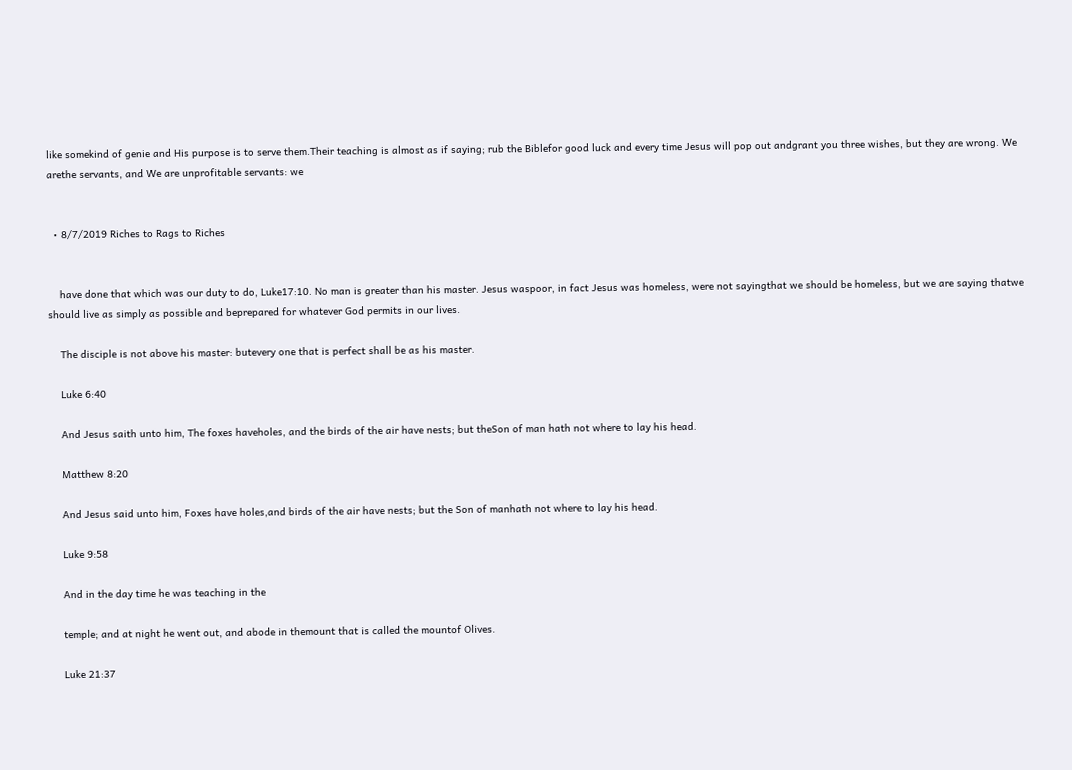like somekind of genie and His purpose is to serve them.Their teaching is almost as if saying; rub the Biblefor good luck and every time Jesus will pop out andgrant you three wishes, but they are wrong. We arethe servants, and We are unprofitable servants: we


  • 8/7/2019 Riches to Rags to Riches


    have done that which was our duty to do, Luke17:10. No man is greater than his master. Jesus waspoor, in fact Jesus was homeless, were not sayingthat we should be homeless, but we are saying thatwe should live as simply as possible and beprepared for whatever God permits in our lives.

    The disciple is not above his master: butevery one that is perfect shall be as his master.

    Luke 6:40

    And Jesus saith unto him, The foxes haveholes, and the birds of the air have nests; but theSon of man hath not where to lay his head.

    Matthew 8:20

    And Jesus said unto him, Foxes have holes,and birds of the air have nests; but the Son of manhath not where to lay his head.

    Luke 9:58

    And in the day time he was teaching in the

    temple; and at night he went out, and abode in themount that is called the mountof Olives.

    Luke 21:37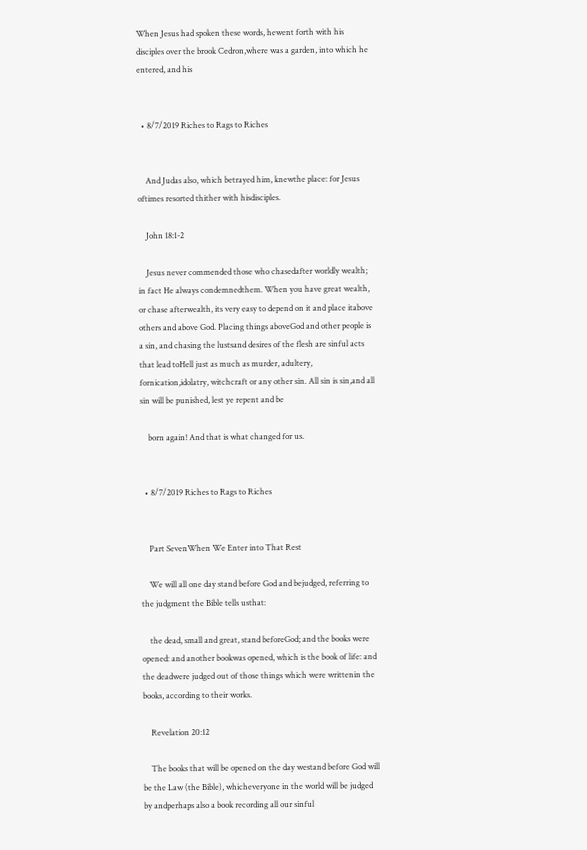When Jesus had spoken these words, hewent forth with his disciples over the brook Cedron,where was a garden, into which he entered, and his


  • 8/7/2019 Riches to Rags to Riches


    And Judas also, which betrayed him, knewthe place: for Jesus oftimes resorted thither with hisdisciples.

    John 18:1-2

    Jesus never commended those who chasedafter worldly wealth; in fact He always condemnedthem. When you have great wealth, or chase afterwealth, its very easy to depend on it and place itabove others and above God. Placing things aboveGod and other people is a sin, and chasing the lustsand desires of the flesh are sinful acts that lead toHell just as much as murder, adultery, fornication,idolatry, witchcraft or any other sin. All sin is sin,and all sin will be punished, lest ye repent and be

    born again! And that is what changed for us.


  • 8/7/2019 Riches to Rags to Riches


    Part SevenWhen We Enter into That Rest

    We will all one day stand before God and bejudged, referring to the judgment the Bible tells usthat:

    the dead, small and great, stand beforeGod; and the books were opened: and another bookwas opened, which is the book of life: and the deadwere judged out of those things which were writtenin the books, according to their works.

    Revelation 20:12

    The books that will be opened on the day westand before God will be the Law (the Bible), whicheveryone in the world will be judged by andperhaps also a book recording all our sinful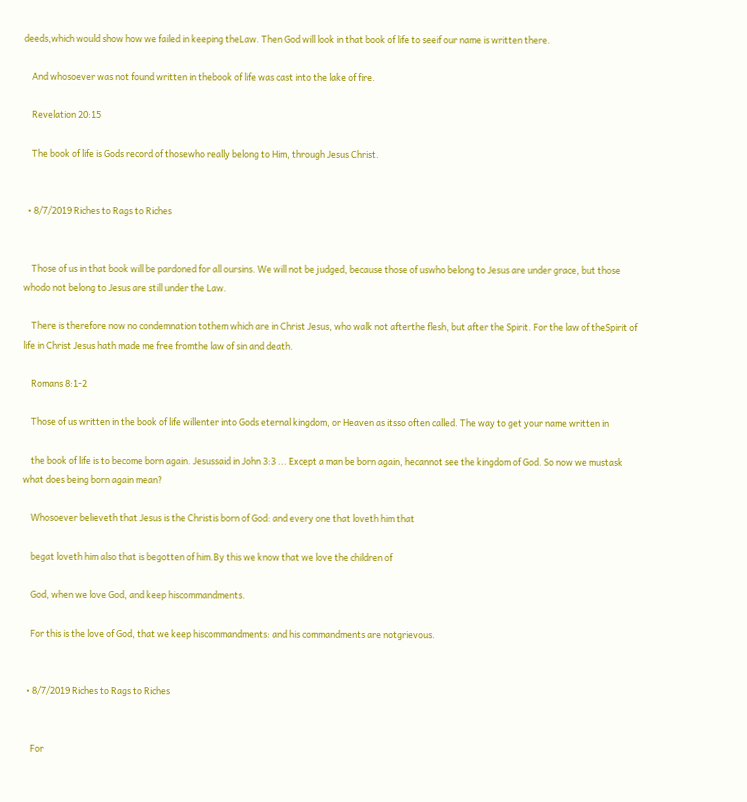deeds,which would show how we failed in keeping theLaw. Then God will look in that book of life to seeif our name is written there.

    And whosoever was not found written in thebook of life was cast into the lake of fire.

    Revelation 20:15

    The book of life is Gods record of thosewho really belong to Him, through Jesus Christ.


  • 8/7/2019 Riches to Rags to Riches


    Those of us in that book will be pardoned for all oursins. We will not be judged, because those of uswho belong to Jesus are under grace, but those whodo not belong to Jesus are still under the Law.

    There is therefore now no condemnation tothem which are in Christ Jesus, who walk not afterthe flesh, but after the Spirit. For the law of theSpirit of life in Christ Jesus hath made me free fromthe law of sin and death.

    Romans 8:1-2

    Those of us written in the book of life willenter into Gods eternal kingdom, or Heaven as itsso often called. The way to get your name written in

    the book of life is to become born again. Jesussaid in John 3:3 ... Except a man be born again, hecannot see the kingdom of God. So now we mustask what does being born again mean?

    Whosoever believeth that Jesus is the Christis born of God: and every one that loveth him that

    begat loveth him also that is begotten of him.By this we know that we love the children of

    God, when we love God, and keep hiscommandments.

    For this is the love of God, that we keep hiscommandments: and his commandments are notgrievous.


  • 8/7/2019 Riches to Rags to Riches


    For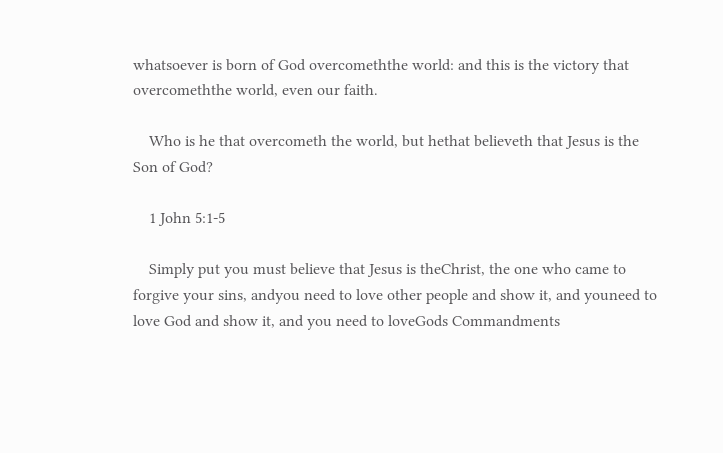whatsoever is born of God overcomeththe world: and this is the victory that overcomeththe world, even our faith.

    Who is he that overcometh the world, but hethat believeth that Jesus is the Son of God?

    1 John 5:1-5

    Simply put you must believe that Jesus is theChrist, the one who came to forgive your sins, andyou need to love other people and show it, and youneed to love God and show it, and you need to loveGods Commandments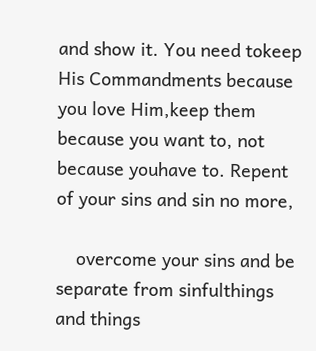and show it. You need tokeep His Commandments because you love Him,keep them because you want to, not because youhave to. Repent of your sins and sin no more,

    overcome your sins and be separate from sinfulthings and things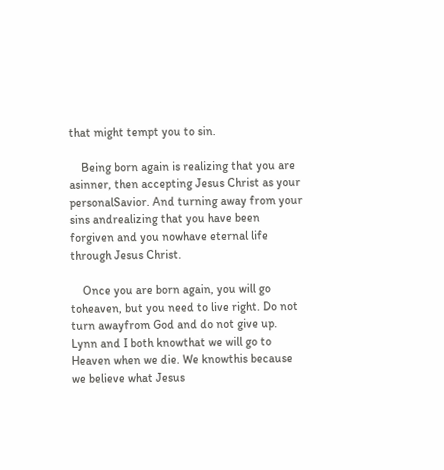that might tempt you to sin.

    Being born again is realizing that you are asinner, then accepting Jesus Christ as your personalSavior. And turning away from your sins andrealizing that you have been forgiven and you nowhave eternal life through Jesus Christ.

    Once you are born again, you will go toheaven, but you need to live right. Do not turn awayfrom God and do not give up. Lynn and I both knowthat we will go to Heaven when we die. We knowthis because we believe what Jesus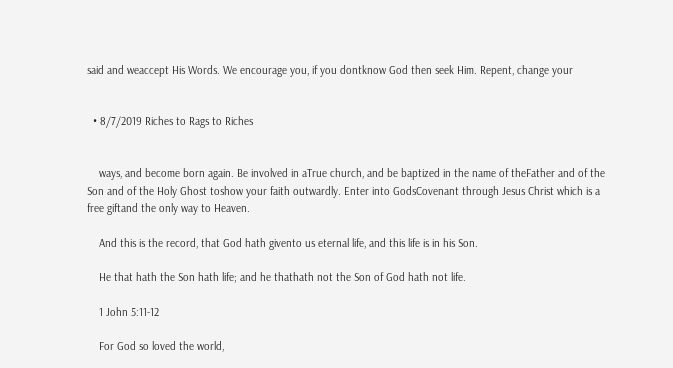said and weaccept His Words. We encourage you, if you dontknow God then seek Him. Repent, change your


  • 8/7/2019 Riches to Rags to Riches


    ways, and become born again. Be involved in aTrue church, and be baptized in the name of theFather and of the Son and of the Holy Ghost toshow your faith outwardly. Enter into GodsCovenant through Jesus Christ which is a free giftand the only way to Heaven.

    And this is the record, that God hath givento us eternal life, and this life is in his Son.

    He that hath the Son hath life; and he thathath not the Son of God hath not life.

    1 John 5:11-12

    For God so loved the world,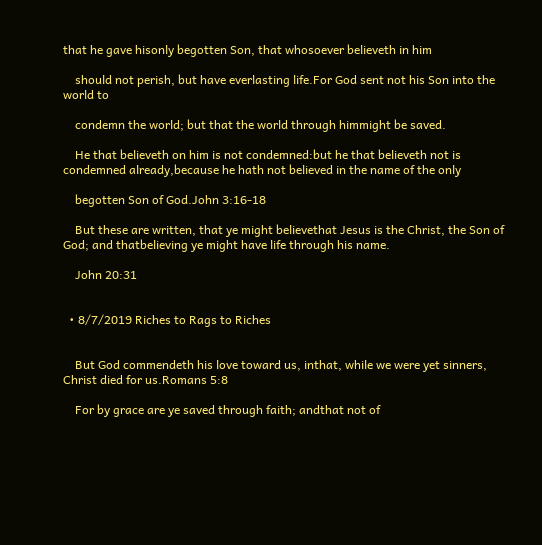that he gave hisonly begotten Son, that whosoever believeth in him

    should not perish, but have everlasting life.For God sent not his Son into the world to

    condemn the world; but that the world through himmight be saved.

    He that believeth on him is not condemned:but he that believeth not is condemned already,because he hath not believed in the name of the only

    begotten Son of God.John 3:16-18

    But these are written, that ye might believethat Jesus is the Christ, the Son of God; and thatbelieving ye might have life through his name.

    John 20:31


  • 8/7/2019 Riches to Rags to Riches


    But God commendeth his love toward us, inthat, while we were yet sinners, Christ died for us.Romans 5:8

    For by grace are ye saved through faith; andthat not of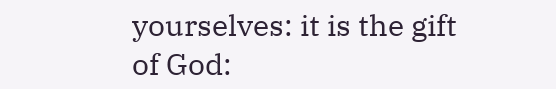yourselves: it is the gift of God: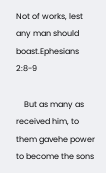Not of works, lest any man should boast.Ephesians 2:8-9

    But as many as received him, to them gavehe power to become the sons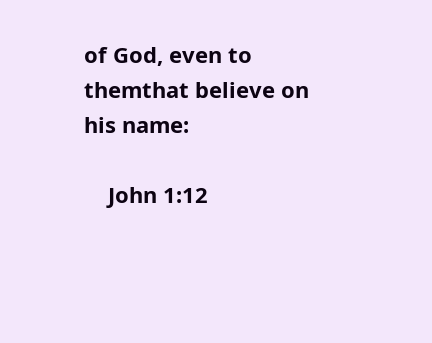of God, even to themthat believe on his name:

    John 1:12